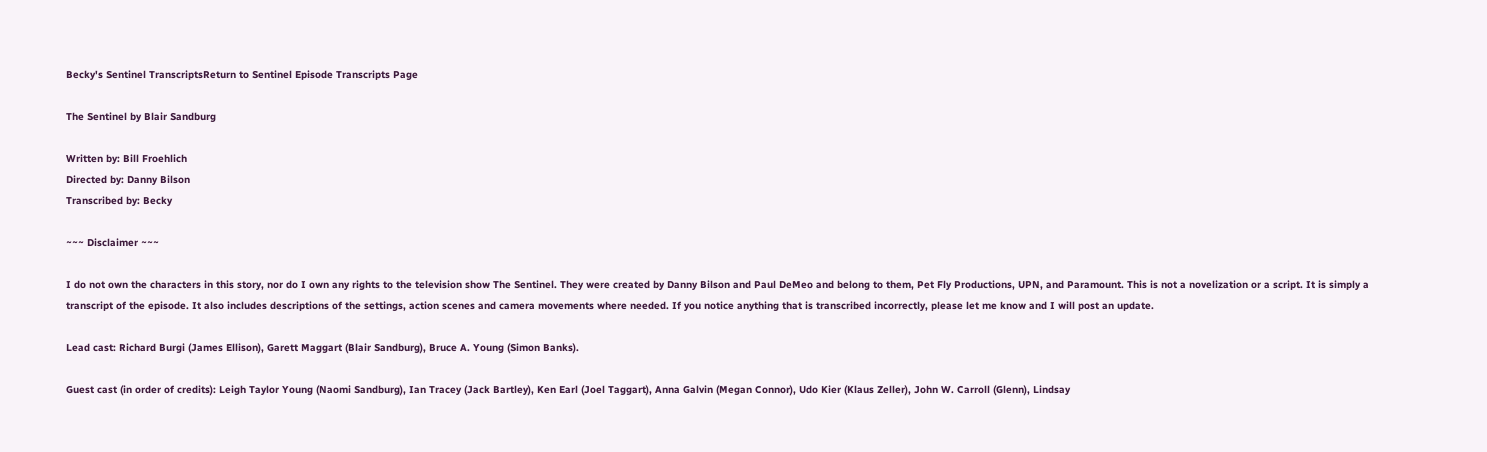Becky's Sentinel TranscriptsReturn to Sentinel Episode Transcripts Page

The Sentinel by Blair Sandburg

Written by: Bill Froehlich
Directed by: Danny Bilson
Transcribed by: Becky

~~~ Disclaimer ~~~

I do not own the characters in this story, nor do I own any rights to the television show The Sentinel. They were created by Danny Bilson and Paul DeMeo and belong to them, Pet Fly Productions, UPN, and Paramount. This is not a novelization or a script. It is simply a transcript of the episode. It also includes descriptions of the settings, action scenes and camera movements where needed. If you notice anything that is transcribed incorrectly, please let me know and I will post an update.

Lead cast: Richard Burgi (James Ellison), Garett Maggart (Blair Sandburg), Bruce A. Young (Simon Banks).

Guest cast (in order of credits): Leigh Taylor Young (Naomi Sandburg), Ian Tracey (Jack Bartley), Ken Earl (Joel Taggart), Anna Galvin (Megan Connor), Udo Kier (Klaus Zeller), John W. Carroll (Glenn), Lindsay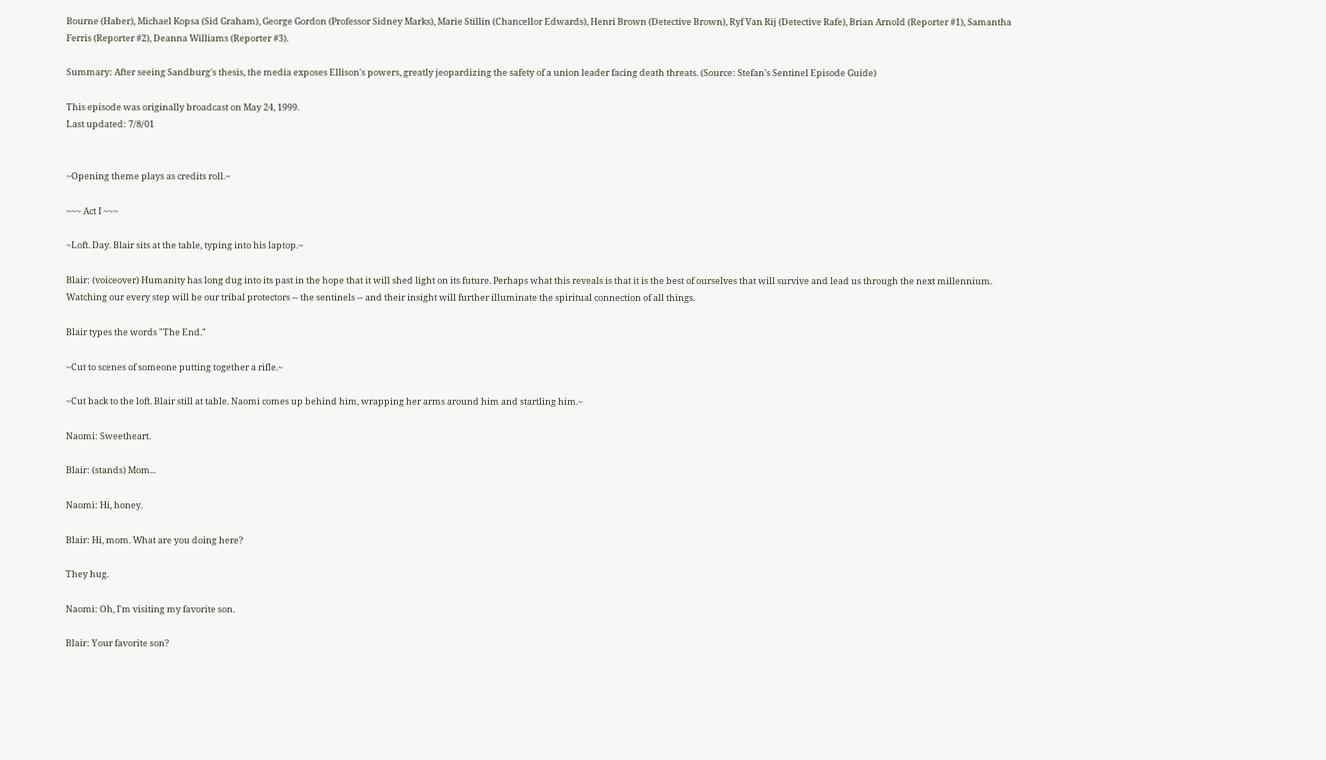Bourne (Haber), Michael Kopsa (Sid Graham), George Gordon (Professor Sidney Marks), Marie Stillin (Chancellor Edwards), Henri Brown (Detective Brown), Ryf Van Rij (Detective Rafe), Brian Arnold (Reporter #1), Samantha Ferris (Reporter #2), Deanna Williams (Reporter #3).

Summary: After seeing Sandburg's thesis, the media exposes Ellison's powers, greatly jeopardizing the safety of a union leader facing death threats. (Source: Stefan's Sentinel Episode Guide)

This episode was originally broadcast on May 24, 1999.
Last updated: 7/8/01


~Opening theme plays as credits roll.~

~~~ Act I ~~~

~Loft. Day. Blair sits at the table, typing into his laptop.~

Blair: (voiceover) Humanity has long dug into its past in the hope that it will shed light on its future. Perhaps what this reveals is that it is the best of ourselves that will survive and lead us through the next millennium. Watching our every step will be our tribal protectors -- the sentinels -- and their insight will further illuminate the spiritual connection of all things.

Blair types the words "The End."

~Cut to scenes of someone putting together a rifle.~

~Cut back to the loft. Blair still at table. Naomi comes up behind him, wrapping her arms around him and startling him.~

Naomi: Sweetheart.

Blair: (stands) Mom...

Naomi: Hi, honey.

Blair: Hi, mom. What are you doing here?

They hug.

Naomi: Oh, I'm visiting my favorite son.

Blair: Your favorite son?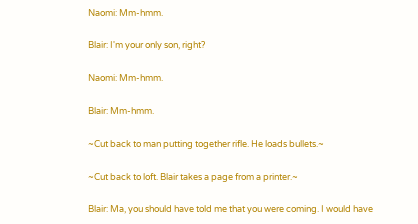Naomi: Mm-hmm.

Blair: I'm your only son, right?

Naomi: Mm-hmm.

Blair: Mm-hmm.

~Cut back to man putting together rifle. He loads bullets.~

~Cut back to loft. Blair takes a page from a printer.~

Blair: Ma, you should have told me that you were coming. I would have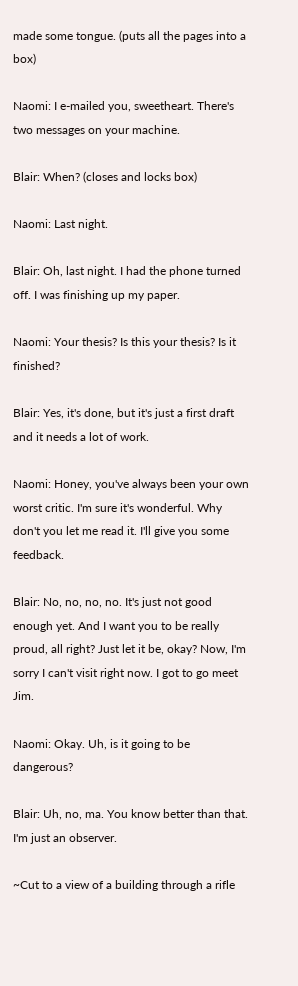made some tongue. (puts all the pages into a box)

Naomi: I e-mailed you, sweetheart. There's two messages on your machine.

Blair: When? (closes and locks box)

Naomi: Last night.

Blair: Oh, last night. I had the phone turned off. I was finishing up my paper.

Naomi: Your thesis? Is this your thesis? Is it finished?

Blair: Yes, it's done, but it's just a first draft and it needs a lot of work.

Naomi: Honey, you've always been your own worst critic. I'm sure it's wonderful. Why don't you let me read it. I'll give you some feedback.

Blair: No, no, no, no. It's just not good enough yet. And I want you to be really proud, all right? Just let it be, okay? Now, I'm sorry I can't visit right now. I got to go meet Jim.

Naomi: Okay. Uh, is it going to be dangerous?

Blair: Uh, no, ma. You know better than that. I'm just an observer.

~Cut to a view of a building through a rifle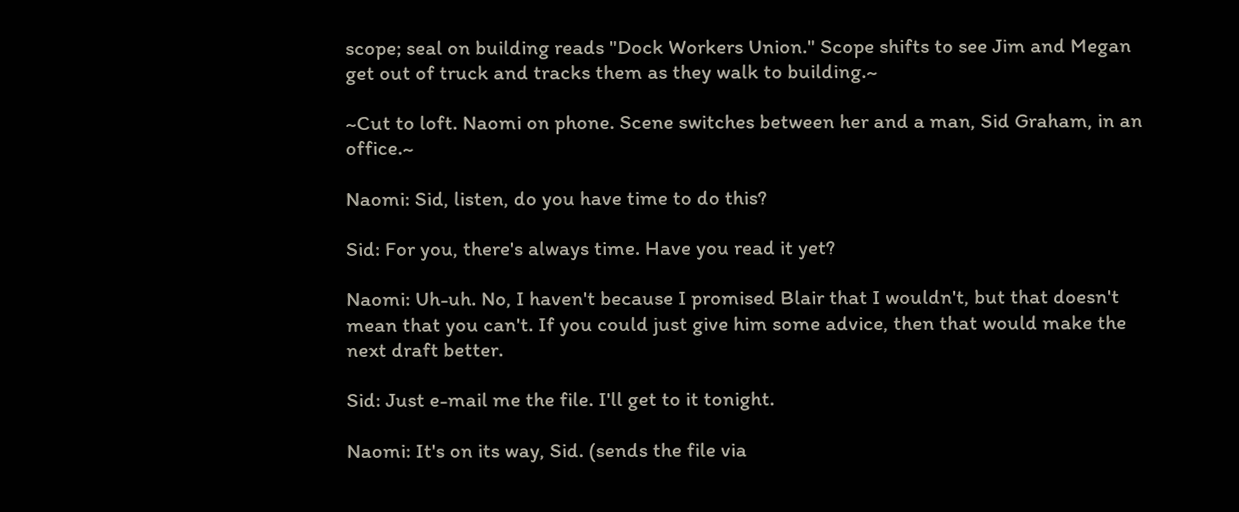scope; seal on building reads "Dock Workers Union." Scope shifts to see Jim and Megan get out of truck and tracks them as they walk to building.~

~Cut to loft. Naomi on phone. Scene switches between her and a man, Sid Graham, in an office.~

Naomi: Sid, listen, do you have time to do this?

Sid: For you, there's always time. Have you read it yet?

Naomi: Uh-uh. No, I haven't because I promised Blair that I wouldn't, but that doesn't mean that you can't. If you could just give him some advice, then that would make the next draft better.

Sid: Just e-mail me the file. I'll get to it tonight.

Naomi: It's on its way, Sid. (sends the file via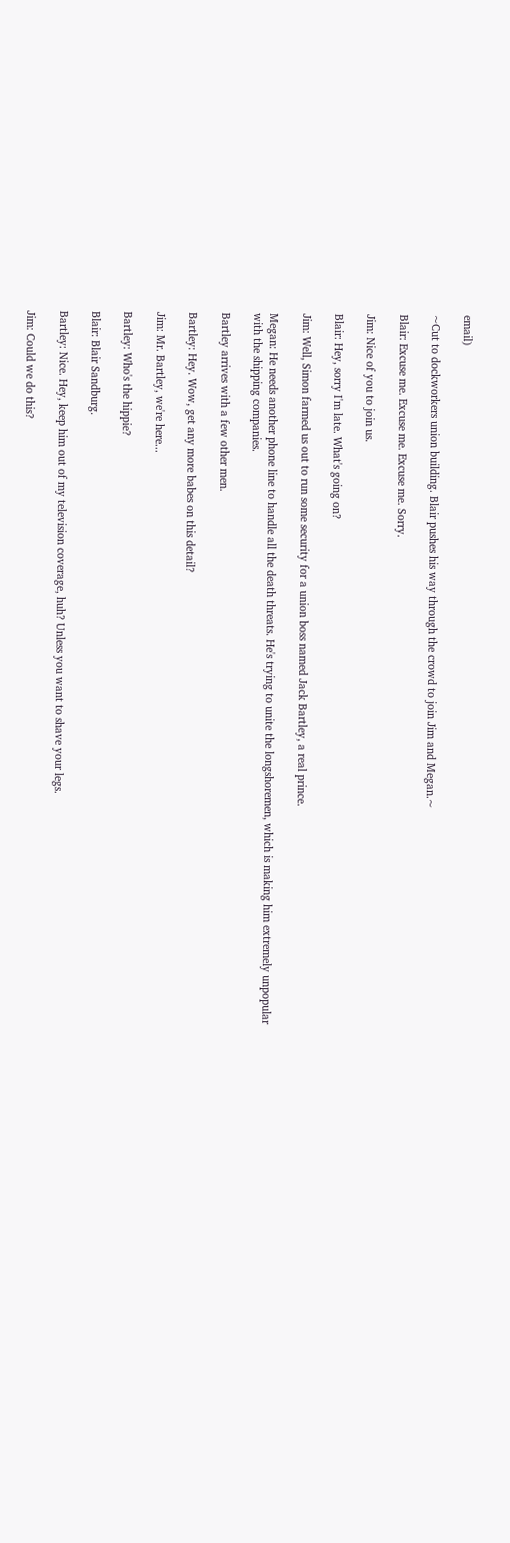email)

~Cut to dockworkers union building. Blair pushes his way through the crowd to join Jim and Megan.~

Blair: Excuse me. Excuse me. Excuse me. Sorry.

Jim: Nice of you to join us.

Blair: Hey, sorry I'm late. What's going on?

Jim: Well, Simon farmed us out to run some security for a union boss named Jack Bartley, a real prince.

Megan: He needs another phone line to handle all the death threats. He's trying to unite the longshoremen, which is making him extremely unpopular with the shipping companies.

Bartley arrives with a few other men.

Bartley: Hey. Wow, get any more babes on this detail?

Jim: Mr. Bartley, we're here...

Bartley: Who's the hippie?

Blair: Blair Sandburg.

Bartley: Nice. Hey, keep him out of my television coverage, huh? Unless you want to shave your legs.

Jim: Could we do this?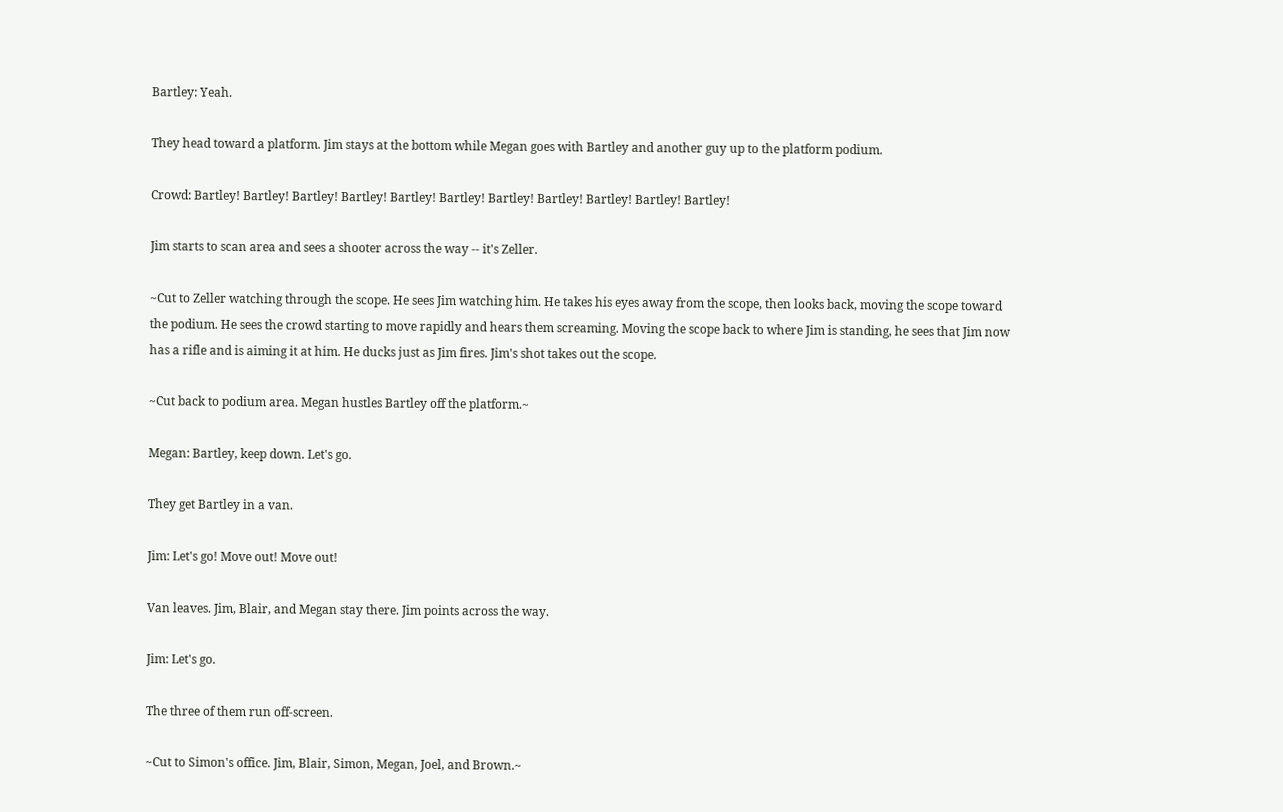Bartley: Yeah.

They head toward a platform. Jim stays at the bottom while Megan goes with Bartley and another guy up to the platform podium.

Crowd: Bartley! Bartley! Bartley! Bartley! Bartley! Bartley! Bartley! Bartley! Bartley! Bartley! Bartley!

Jim starts to scan area and sees a shooter across the way -- it's Zeller.

~Cut to Zeller watching through the scope. He sees Jim watching him. He takes his eyes away from the scope, then looks back, moving the scope toward the podium. He sees the crowd starting to move rapidly and hears them screaming. Moving the scope back to where Jim is standing, he sees that Jim now has a rifle and is aiming it at him. He ducks just as Jim fires. Jim's shot takes out the scope.

~Cut back to podium area. Megan hustles Bartley off the platform.~

Megan: Bartley, keep down. Let's go.

They get Bartley in a van.

Jim: Let's go! Move out! Move out!

Van leaves. Jim, Blair, and Megan stay there. Jim points across the way.

Jim: Let's go.

The three of them run off-screen.

~Cut to Simon's office. Jim, Blair, Simon, Megan, Joel, and Brown.~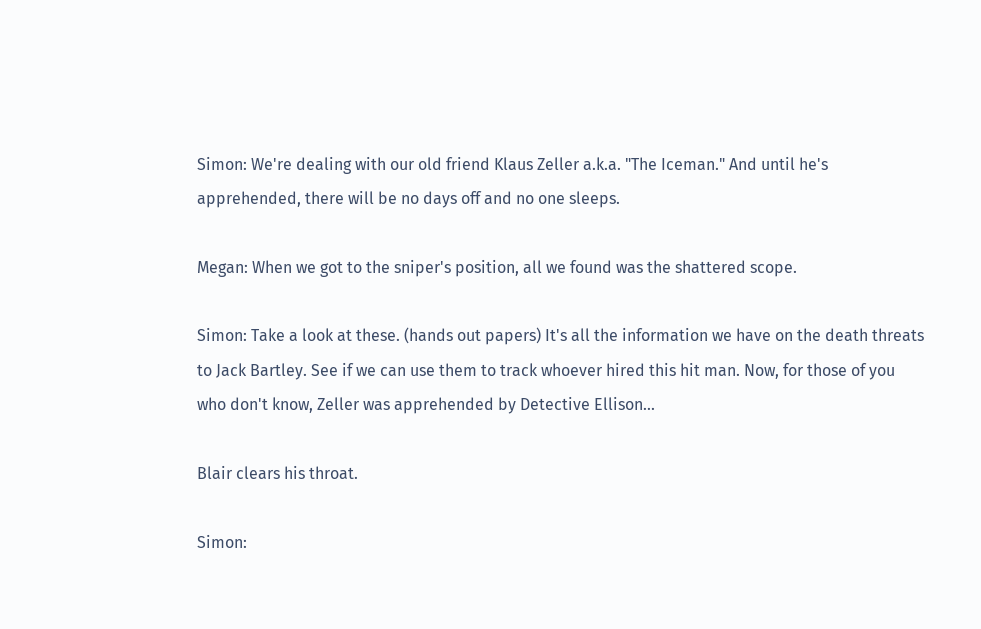Simon: We're dealing with our old friend Klaus Zeller a.k.a. "The Iceman." And until he's apprehended, there will be no days off and no one sleeps.

Megan: When we got to the sniper's position, all we found was the shattered scope.

Simon: Take a look at these. (hands out papers) It's all the information we have on the death threats to Jack Bartley. See if we can use them to track whoever hired this hit man. Now, for those of you who don't know, Zeller was apprehended by Detective Ellison...

Blair clears his throat.

Simon: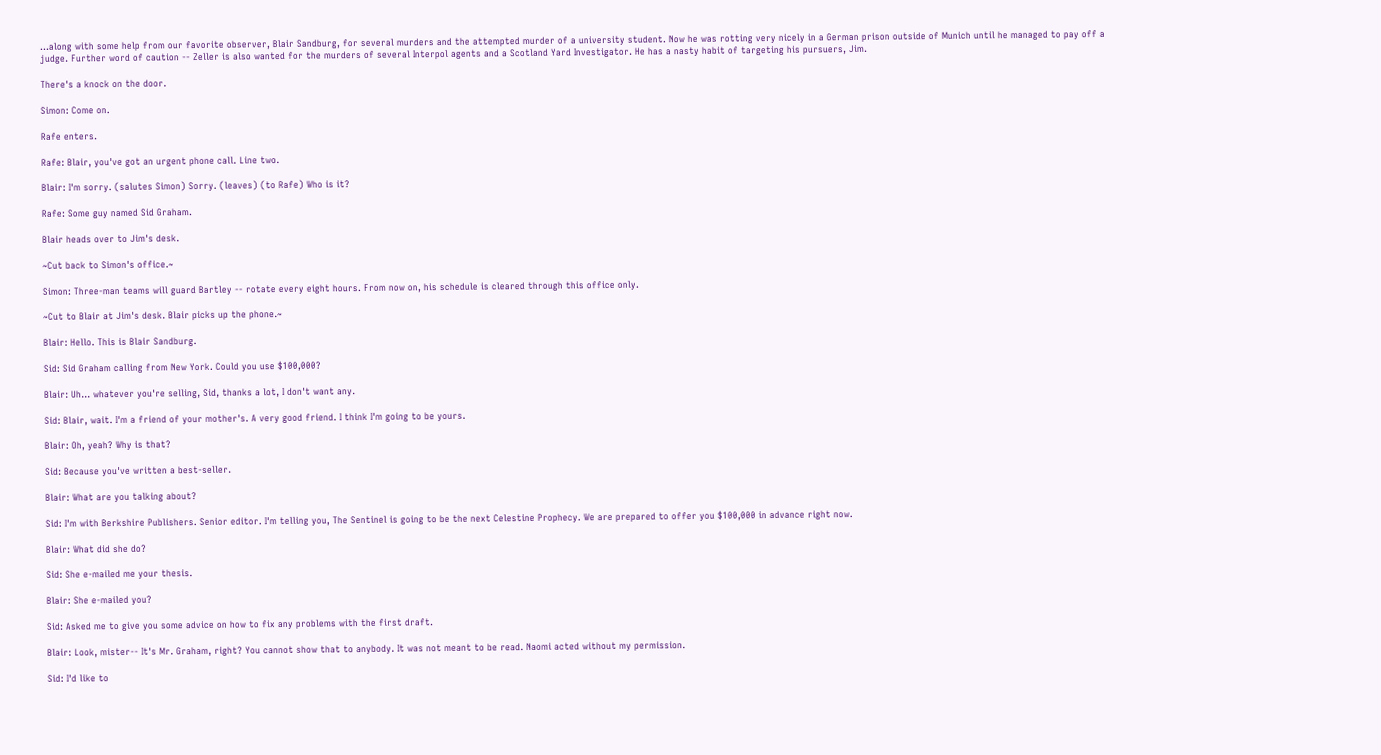...along with some help from our favorite observer, Blair Sandburg, for several murders and the attempted murder of a university student. Now he was rotting very nicely in a German prison outside of Munich until he managed to pay off a judge. Further word of caution -- Zeller is also wanted for the murders of several Interpol agents and a Scotland Yard Investigator. He has a nasty habit of targeting his pursuers, Jim.

There's a knock on the door.

Simon: Come on.

Rafe enters.

Rafe: Blair, you've got an urgent phone call. Line two.

Blair: I'm sorry. (salutes Simon) Sorry. (leaves) (to Rafe) Who is it?

Rafe: Some guy named Sid Graham.

Blair heads over to Jim's desk.

~Cut back to Simon's office.~

Simon: Three-man teams will guard Bartley -- rotate every eight hours. From now on, his schedule is cleared through this office only.

~Cut to Blair at Jim's desk. Blair picks up the phone.~

Blair: Hello. This is Blair Sandburg.

Sid: Sid Graham calling from New York. Could you use $100,000?

Blair: Uh... whatever you're selling, Sid, thanks a lot, I don't want any.

Sid: Blair, wait. I'm a friend of your mother's. A very good friend. I think I'm going to be yours.

Blair: Oh, yeah? Why is that?

Sid: Because you've written a best-seller.

Blair: What are you talking about?

Sid: I'm with Berkshire Publishers. Senior editor. I'm telling you, The Sentinel is going to be the next Celestine Prophecy. We are prepared to offer you $100,000 in advance right now.

Blair: What did she do?

Sid: She e-mailed me your thesis.

Blair: She e-mailed you?

Sid: Asked me to give you some advice on how to fix any problems with the first draft.

Blair: Look, mister-- It's Mr. Graham, right? You cannot show that to anybody. It was not meant to be read. Naomi acted without my permission.

Sid: I'd like to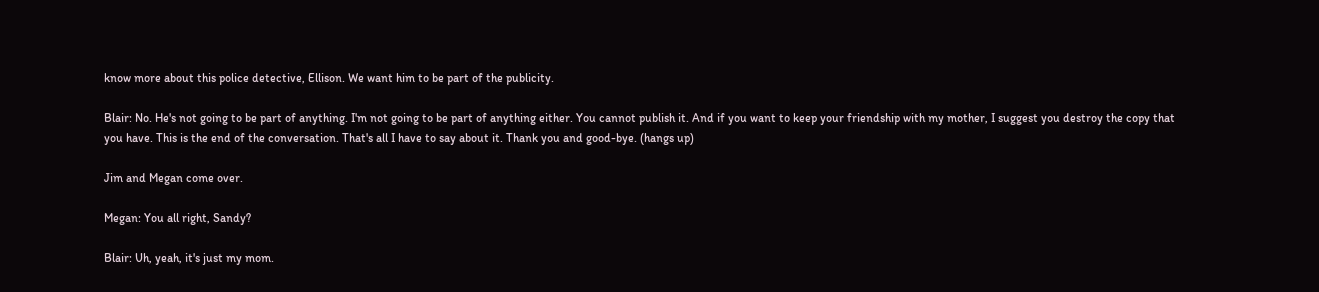know more about this police detective, Ellison. We want him to be part of the publicity.

Blair: No. He's not going to be part of anything. I'm not going to be part of anything either. You cannot publish it. And if you want to keep your friendship with my mother, I suggest you destroy the copy that you have. This is the end of the conversation. That's all I have to say about it. Thank you and good-bye. (hangs up)

Jim and Megan come over.

Megan: You all right, Sandy?

Blair: Uh, yeah, it's just my mom.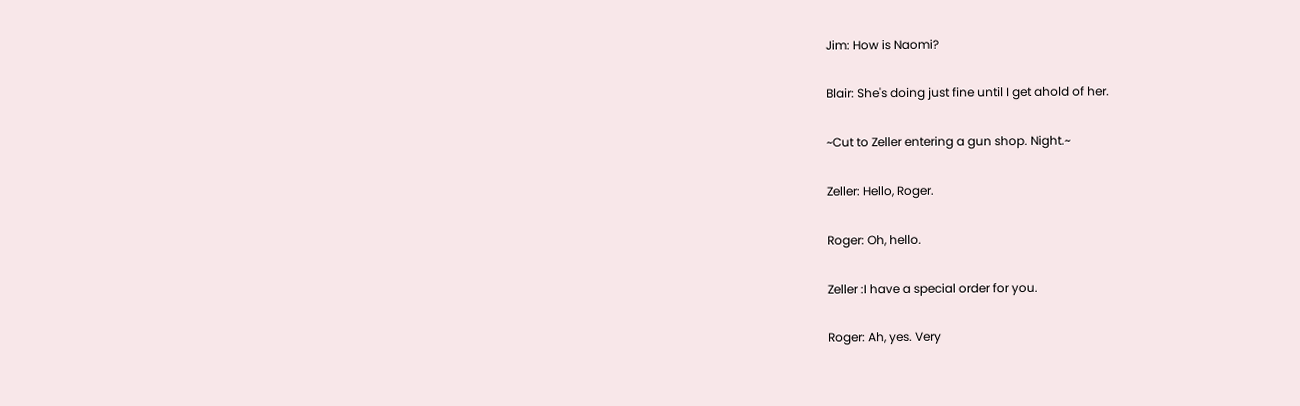Jim: How is Naomi?

Blair: She's doing just fine until I get ahold of her.

~Cut to Zeller entering a gun shop. Night.~

Zeller: Hello, Roger.

Roger: Oh, hello.

Zeller :I have a special order for you.

Roger: Ah, yes. Very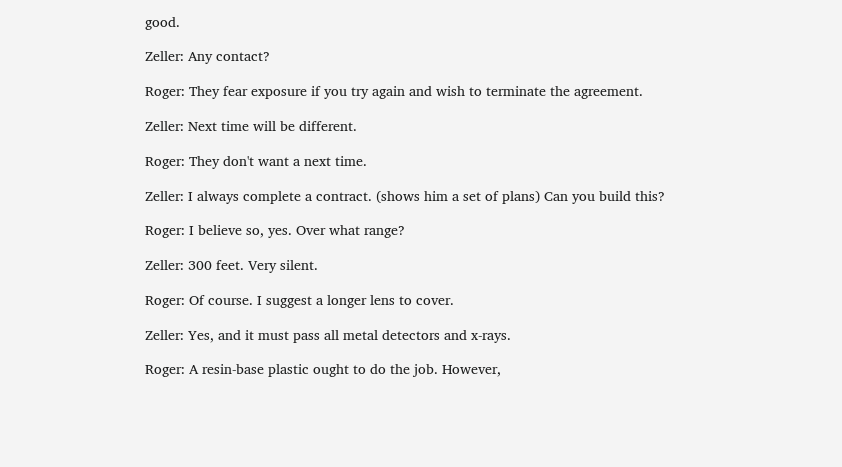good.

Zeller: Any contact?

Roger: They fear exposure if you try again and wish to terminate the agreement.

Zeller: Next time will be different.

Roger: They don't want a next time.

Zeller: I always complete a contract. (shows him a set of plans) Can you build this?

Roger: I believe so, yes. Over what range?

Zeller: 300 feet. Very silent.

Roger: Of course. I suggest a longer lens to cover.

Zeller: Yes, and it must pass all metal detectors and x-rays.

Roger: A resin-base plastic ought to do the job. However,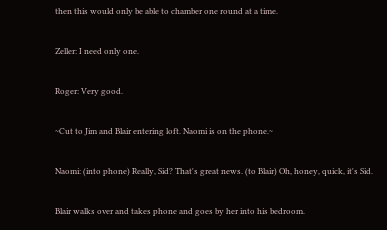then this would only be able to chamber one round at a time.

Zeller: I need only one.

Roger: Very good.

~Cut to Jim and Blair entering loft. Naomi is on the phone.~

Naomi: (into phone) Really, Sid? That's great news. (to Blair) Oh, honey, quick, it's Sid.

Blair walks over and takes phone and goes by her into his bedroom.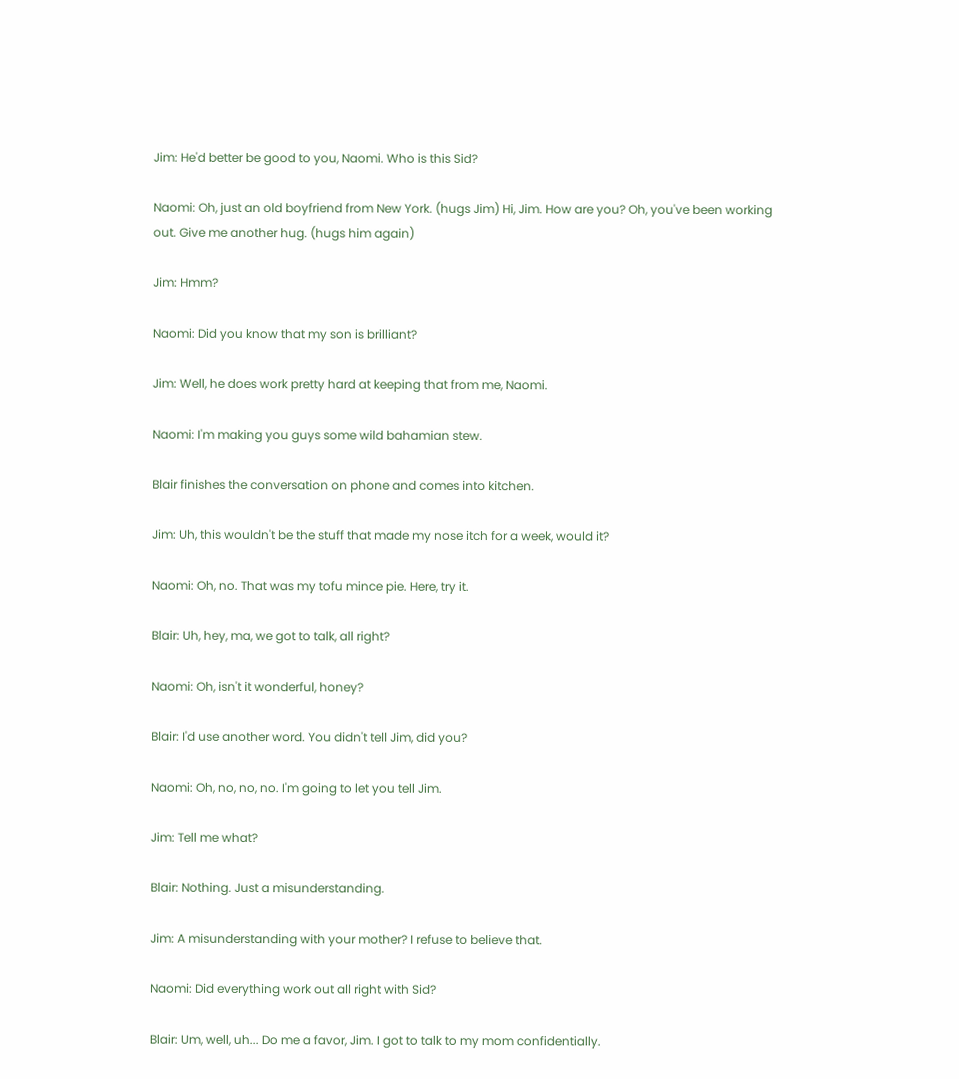Jim: He'd better be good to you, Naomi. Who is this Sid?

Naomi: Oh, just an old boyfriend from New York. (hugs Jim) Hi, Jim. How are you? Oh, you've been working out. Give me another hug. (hugs him again)

Jim: Hmm?

Naomi: Did you know that my son is brilliant?

Jim: Well, he does work pretty hard at keeping that from me, Naomi.

Naomi: I'm making you guys some wild bahamian stew.

Blair finishes the conversation on phone and comes into kitchen.

Jim: Uh, this wouldn't be the stuff that made my nose itch for a week, would it?

Naomi: Oh, no. That was my tofu mince pie. Here, try it.

Blair: Uh, hey, ma, we got to talk, all right?

Naomi: Oh, isn't it wonderful, honey?

Blair: I'd use another word. You didn't tell Jim, did you?

Naomi: Oh, no, no, no. I'm going to let you tell Jim.

Jim: Tell me what?

Blair: Nothing. Just a misunderstanding.

Jim: A misunderstanding with your mother? I refuse to believe that.

Naomi: Did everything work out all right with Sid?

Blair: Um, well, uh... Do me a favor, Jim. I got to talk to my mom confidentially.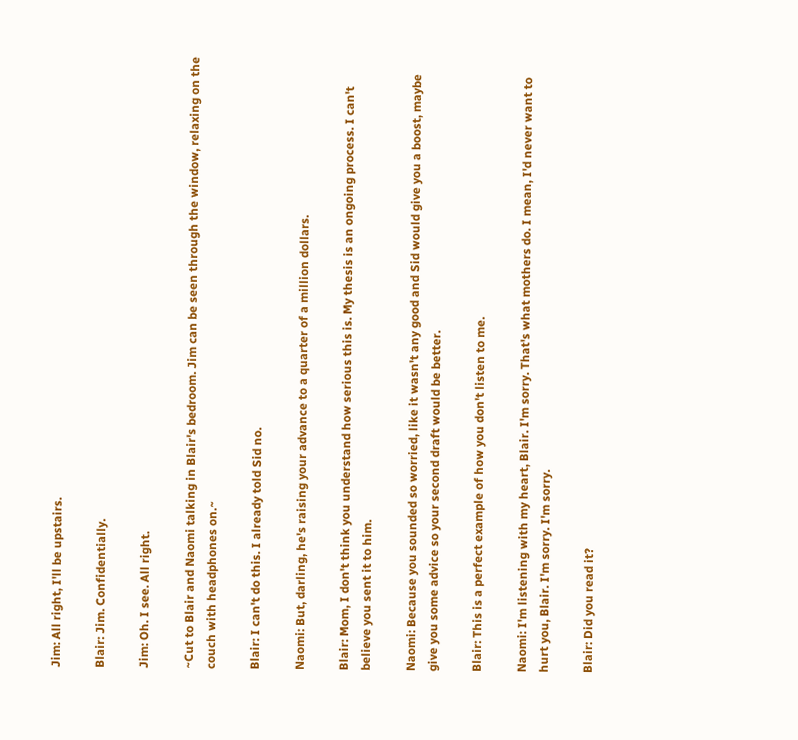Jim: All right, I'll be upstairs.

Blair: Jim. Confidentially.

Jim: Oh. I see. All right.

~Cut to Blair and Naomi talking in Blair's bedroom. Jim can be seen through the window, relaxing on the couch with headphones on.~

Blair: I can't do this. I already told Sid no.

Naomi: But, darling, he's raising your advance to a quarter of a million dollars.

Blair: Mom, I don't think you understand how serious this is. My thesis is an ongoing process. I can't believe you sent it to him.

Naomi: Because you sounded so worried, like it wasn't any good and Sid would give you a boost, maybe give you some advice so your second draft would be better.

Blair: This is a perfect example of how you don't listen to me.

Naomi: I'm listening with my heart, Blair. I'm sorry. That's what mothers do. I mean, I'd never want to hurt you, Blair. I'm sorry. I'm sorry.

Blair: Did you read it?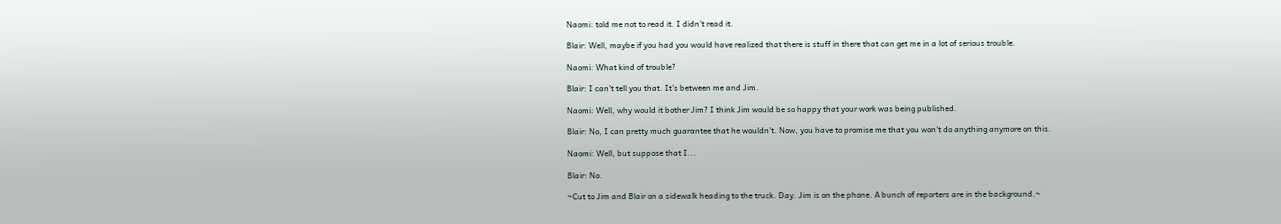Naomi: told me not to read it. I didn't read it.

Blair: Well, maybe if you had you would have realized that there is stuff in there that can get me in a lot of serious trouble.

Naomi: What kind of trouble?

Blair: I can't tell you that. It's between me and Jim.

Naomi: Well, why would it bother Jim? I think Jim would be so happy that your work was being published.

Blair: No, I can pretty much guarantee that he wouldn't. Now, you have to promise me that you won't do anything anymore on this.

Naomi: Well, but suppose that I...

Blair: No.

~Cut to Jim and Blair on a sidewalk heading to the truck. Day. Jim is on the phone. A bunch of reporters are in the background.~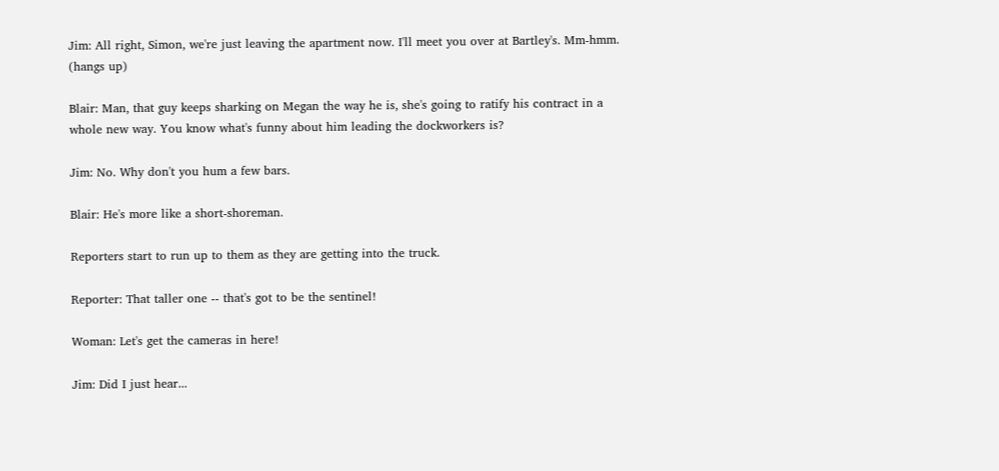Jim: All right, Simon, we're just leaving the apartment now. I'll meet you over at Bartley's. Mm-hmm. (hangs up)

Blair: Man, that guy keeps sharking on Megan the way he is, she's going to ratify his contract in a whole new way. You know what's funny about him leading the dockworkers is?

Jim: No. Why don't you hum a few bars.

Blair: He's more like a short-shoreman.

Reporters start to run up to them as they are getting into the truck.

Reporter: That taller one -- that's got to be the sentinel!

Woman: Let's get the cameras in here!

Jim: Did I just hear...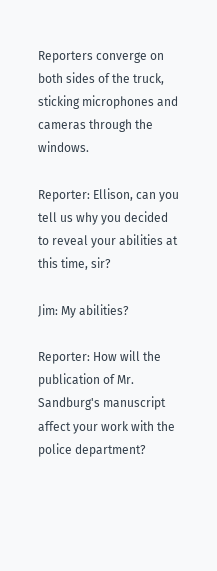Reporters converge on both sides of the truck, sticking microphones and cameras through the windows.

Reporter: Ellison, can you tell us why you decided to reveal your abilities at this time, sir?

Jim: My abilities?

Reporter: How will the publication of Mr. Sandburg's manuscript affect your work with the police department?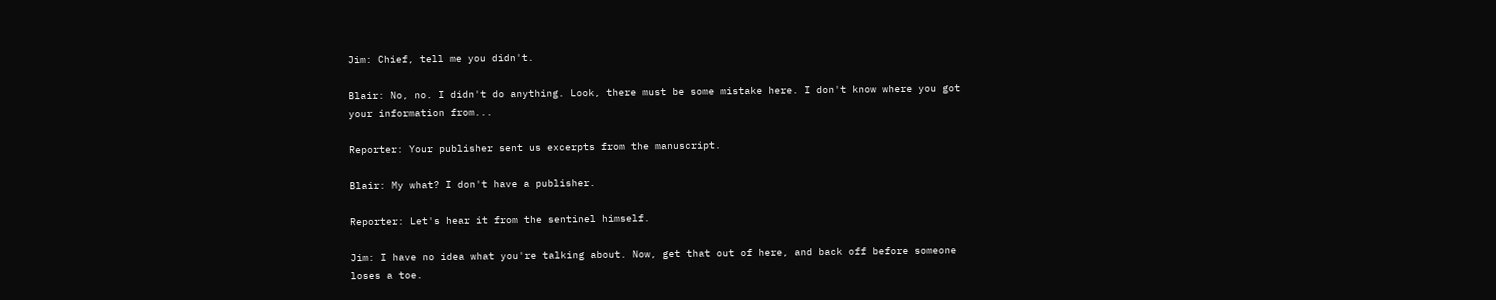Jim: Chief, tell me you didn't.

Blair: No, no. I didn't do anything. Look, there must be some mistake here. I don't know where you got your information from...

Reporter: Your publisher sent us excerpts from the manuscript.

Blair: My what? I don't have a publisher.

Reporter: Let's hear it from the sentinel himself.

Jim: I have no idea what you're talking about. Now, get that out of here, and back off before someone loses a toe.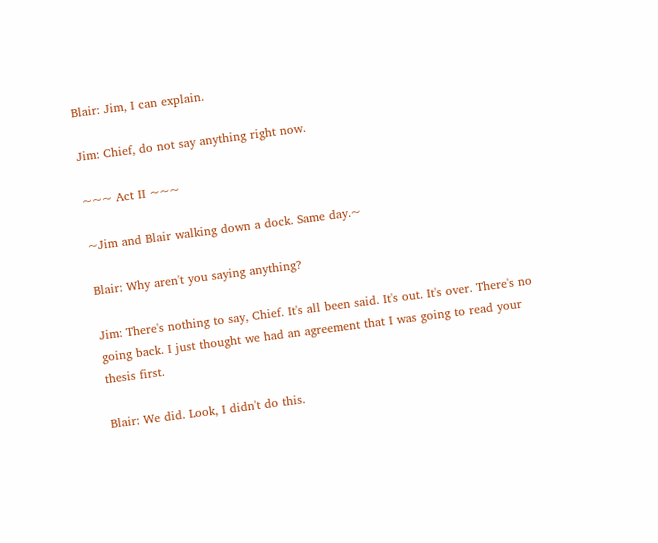Blair: Jim, I can explain.

Jim: Chief, do not say anything right now.

~~~ Act II ~~~

~Jim and Blair walking down a dock. Same day.~

Blair: Why aren't you saying anything?

Jim: There's nothing to say, Chief. It's all been said. It's out. It's over. There's no going back. I just thought we had an agreement that I was going to read your thesis first.

Blair: We did. Look, I didn't do this.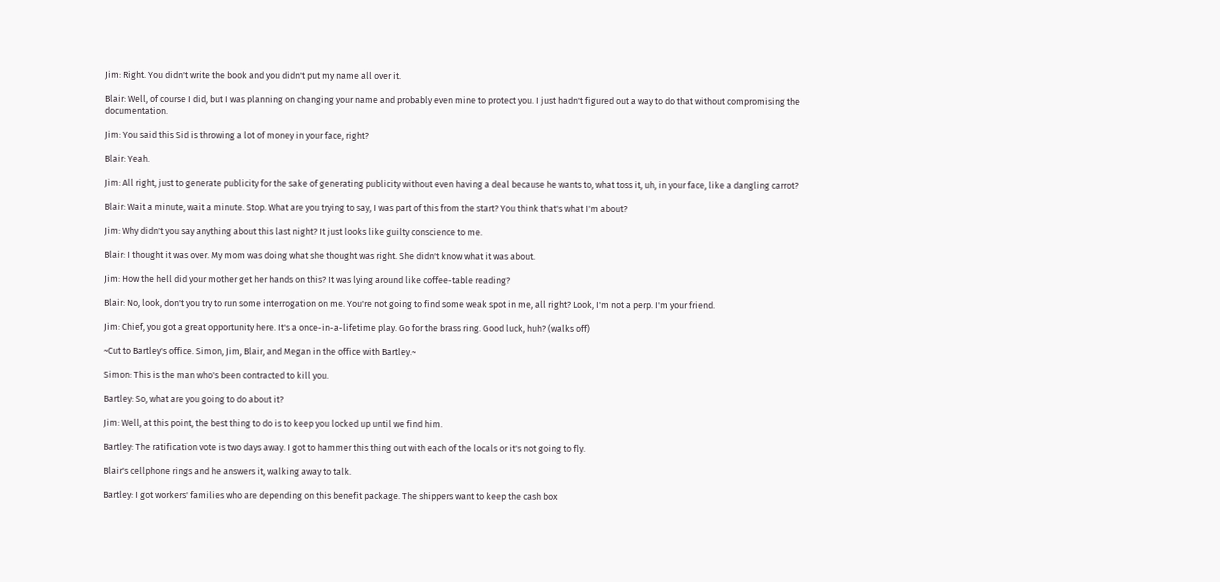Jim: Right. You didn't write the book and you didn't put my name all over it.

Blair: Well, of course I did, but I was planning on changing your name and probably even mine to protect you. I just hadn't figured out a way to do that without compromising the documentation.

Jim: You said this Sid is throwing a lot of money in your face, right?

Blair: Yeah.

Jim: All right, just to generate publicity for the sake of generating publicity without even having a deal because he wants to, what toss it, uh, in your face, like a dangling carrot?

Blair: Wait a minute, wait a minute. Stop. What are you trying to say, I was part of this from the start? You think that's what I'm about?

Jim: Why didn't you say anything about this last night? It just looks like guilty conscience to me.

Blair: I thought it was over. My mom was doing what she thought was right. She didn't know what it was about.

Jim: How the hell did your mother get her hands on this? It was lying around like coffee-table reading?

Blair: No, look, don't you try to run some interrogation on me. You're not going to find some weak spot in me, all right? Look, I'm not a perp. I'm your friend.

Jim: Chief, you got a great opportunity here. It's a once-in-a-lifetime play. Go for the brass ring. Good luck, huh? (walks off)

~Cut to Bartley's office. Simon, Jim, Blair, and Megan in the office with Bartley.~

Simon: This is the man who's been contracted to kill you.

Bartley: So, what are you going to do about it?

Jim: Well, at this point, the best thing to do is to keep you locked up until we find him.

Bartley: The ratification vote is two days away. I got to hammer this thing out with each of the locals or it's not going to fly.

Blair's cellphone rings and he answers it, walking away to talk.

Bartley: I got workers' families who are depending on this benefit package. The shippers want to keep the cash box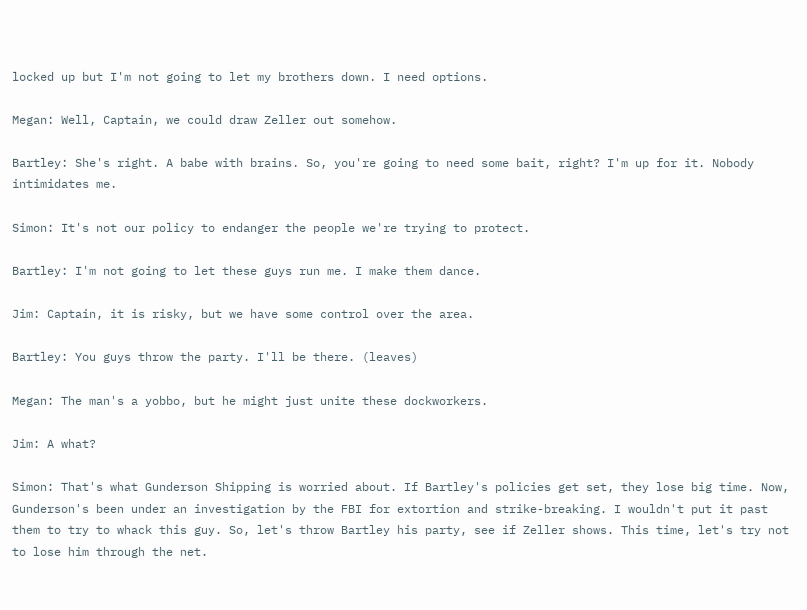locked up but I'm not going to let my brothers down. I need options.

Megan: Well, Captain, we could draw Zeller out somehow.

Bartley: She's right. A babe with brains. So, you're going to need some bait, right? I'm up for it. Nobody intimidates me.

Simon: It's not our policy to endanger the people we're trying to protect.

Bartley: I'm not going to let these guys run me. I make them dance.

Jim: Captain, it is risky, but we have some control over the area.

Bartley: You guys throw the party. I'll be there. (leaves)

Megan: The man's a yobbo, but he might just unite these dockworkers.

Jim: A what?

Simon: That's what Gunderson Shipping is worried about. If Bartley's policies get set, they lose big time. Now, Gunderson's been under an investigation by the FBI for extortion and strike-breaking. I wouldn't put it past them to try to whack this guy. So, let's throw Bartley his party, see if Zeller shows. This time, let's try not to lose him through the net.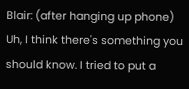Blair: (after hanging up phone) Uh, I think there's something you should know. I tried to put a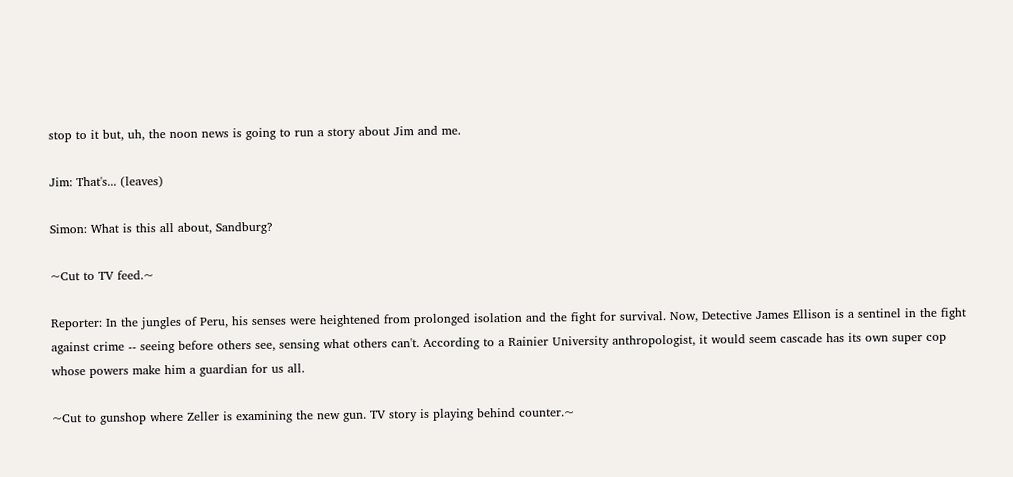stop to it but, uh, the noon news is going to run a story about Jim and me.

Jim: That's... (leaves)

Simon: What is this all about, Sandburg?

~Cut to TV feed.~

Reporter: In the jungles of Peru, his senses were heightened from prolonged isolation and the fight for survival. Now, Detective James Ellison is a sentinel in the fight against crime -- seeing before others see, sensing what others can't. According to a Rainier University anthropologist, it would seem cascade has its own super cop whose powers make him a guardian for us all.

~Cut to gunshop where Zeller is examining the new gun. TV story is playing behind counter.~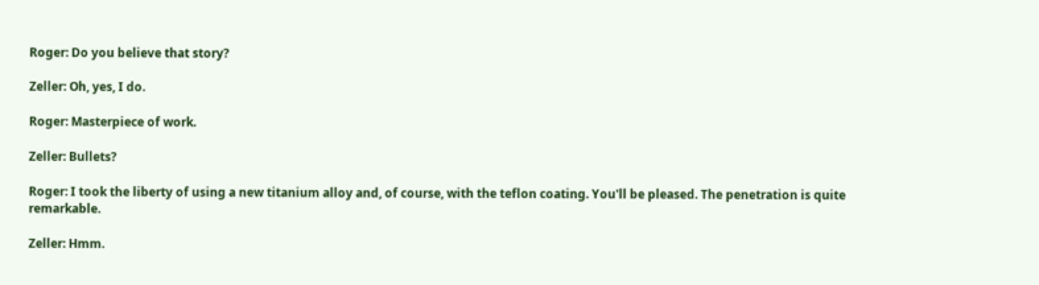Roger: Do you believe that story?

Zeller: Oh, yes, I do.

Roger: Masterpiece of work.

Zeller: Bullets?

Roger: I took the liberty of using a new titanium alloy and, of course, with the teflon coating. You'll be pleased. The penetration is quite remarkable.

Zeller: Hmm.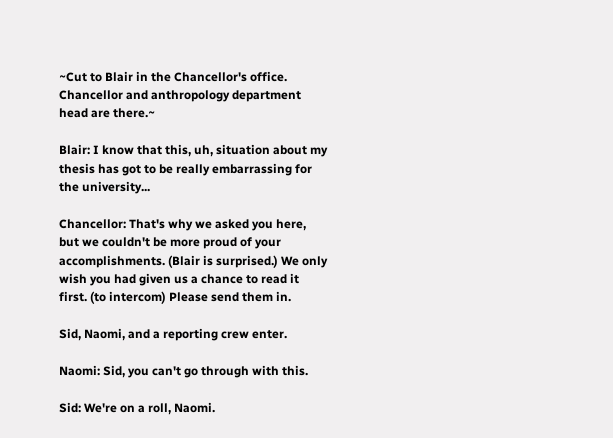~Cut to Blair in the Chancellor's office. Chancellor and anthropology department head are there.~

Blair: I know that this, uh, situation about my thesis has got to be really embarrassing for the university...

Chancellor: That's why we asked you here, but we couldn't be more proud of your accomplishments. (Blair is surprised.) We only wish you had given us a chance to read it first. (to intercom) Please send them in.

Sid, Naomi, and a reporting crew enter.

Naomi: Sid, you can't go through with this.

Sid: We're on a roll, Naomi.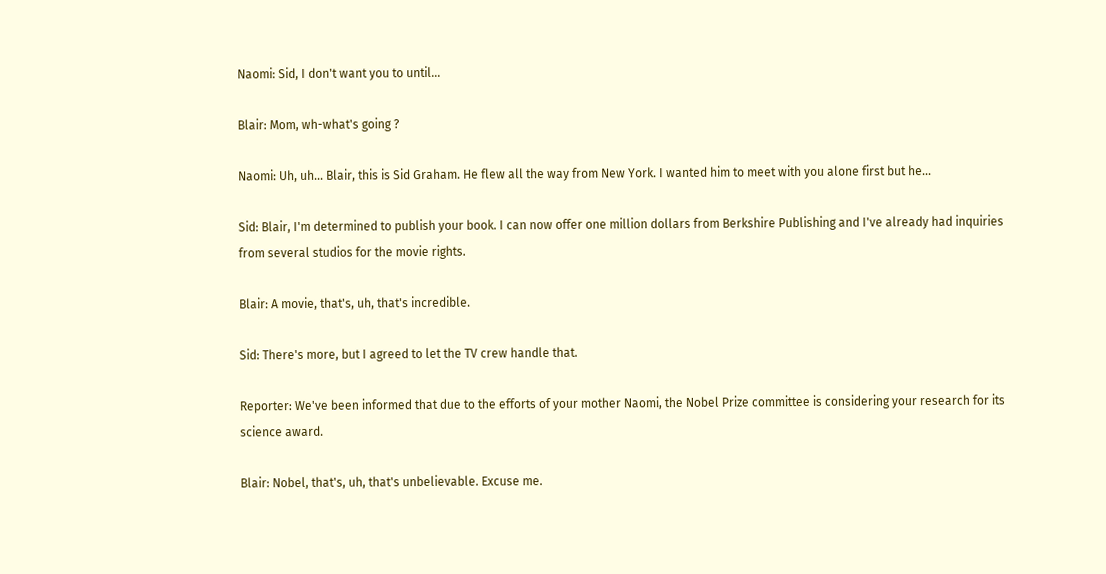Naomi: Sid, I don't want you to until...

Blair: Mom, wh-what's going ?

Naomi: Uh, uh... Blair, this is Sid Graham. He flew all the way from New York. I wanted him to meet with you alone first but he...

Sid: Blair, I'm determined to publish your book. I can now offer one million dollars from Berkshire Publishing and I've already had inquiries from several studios for the movie rights.

Blair: A movie, that's, uh, that's incredible.

Sid: There's more, but I agreed to let the TV crew handle that.

Reporter: We've been informed that due to the efforts of your mother Naomi, the Nobel Prize committee is considering your research for its science award.

Blair: Nobel, that's, uh, that's unbelievable. Excuse me.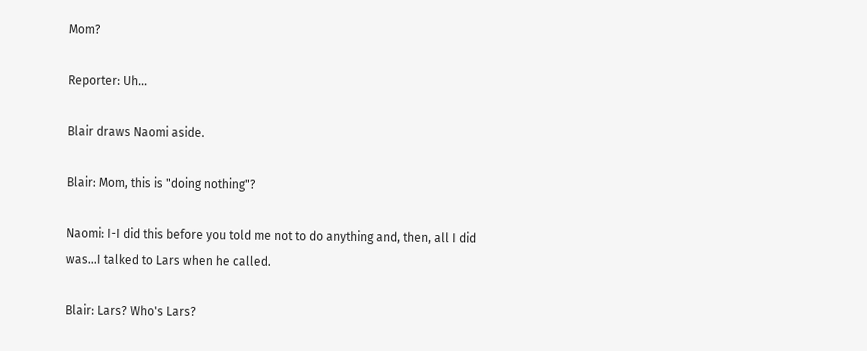Mom?

Reporter: Uh...

Blair draws Naomi aside.

Blair: Mom, this is "doing nothing"?

Naomi: I-I did this before you told me not to do anything and, then, all I did was...I talked to Lars when he called.

Blair: Lars? Who's Lars?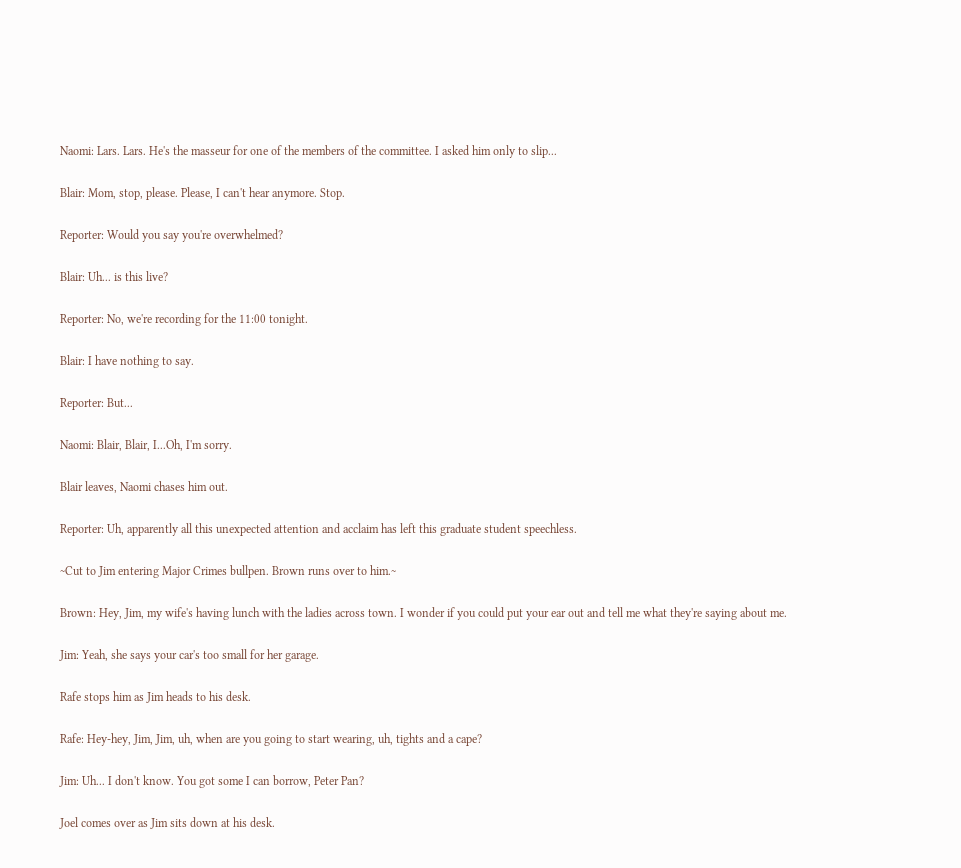Naomi: Lars. Lars. He's the masseur for one of the members of the committee. I asked him only to slip...

Blair: Mom, stop, please. Please, I can't hear anymore. Stop.

Reporter: Would you say you're overwhelmed?

Blair: Uh... is this live?

Reporter: No, we're recording for the 11:00 tonight.

Blair: I have nothing to say.

Reporter: But...

Naomi: Blair, Blair, I...Oh, I'm sorry.

Blair leaves, Naomi chases him out.

Reporter: Uh, apparently all this unexpected attention and acclaim has left this graduate student speechless.

~Cut to Jim entering Major Crimes bullpen. Brown runs over to him.~

Brown: Hey, Jim, my wife's having lunch with the ladies across town. I wonder if you could put your ear out and tell me what they're saying about me.

Jim: Yeah, she says your car's too small for her garage.

Rafe stops him as Jim heads to his desk.

Rafe: Hey-hey, Jim, Jim, uh, when are you going to start wearing, uh, tights and a cape?

Jim: Uh... I don't know. You got some I can borrow, Peter Pan?

Joel comes over as Jim sits down at his desk.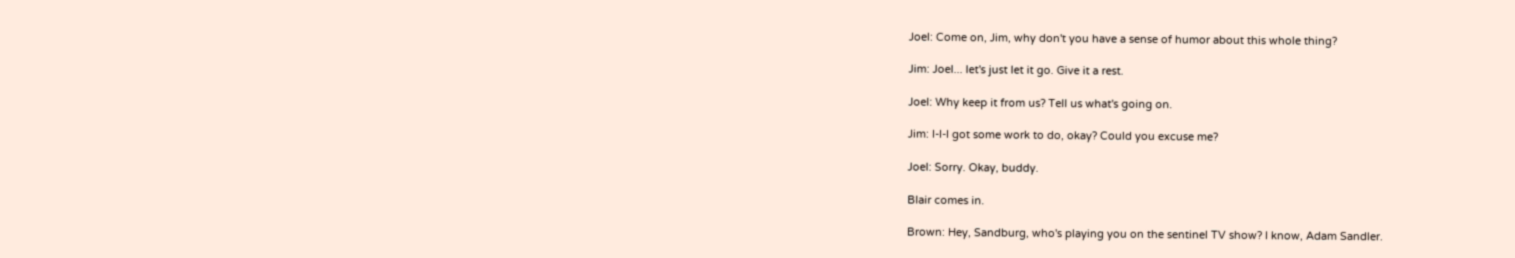Joel: Come on, Jim, why don't you have a sense of humor about this whole thing?

Jim: Joel... let's just let it go. Give it a rest.

Joel: Why keep it from us? Tell us what's going on.

Jim: I-I-I got some work to do, okay? Could you excuse me?

Joel: Sorry. Okay, buddy.

Blair comes in.

Brown: Hey, Sandburg, who's playing you on the sentinel TV show? I know, Adam Sandler.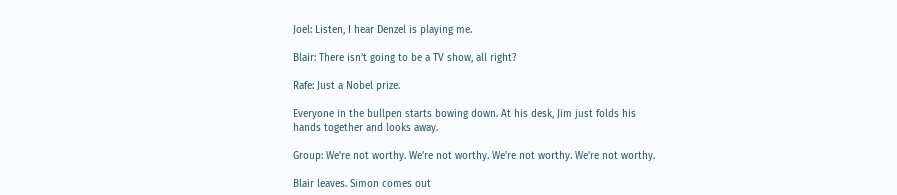Joel: Listen, I hear Denzel is playing me.

Blair: There isn't going to be a TV show, all right?

Rafe: Just a Nobel prize.

Everyone in the bullpen starts bowing down. At his desk, Jim just folds his hands together and looks away.

Group: We're not worthy. We're not worthy. We're not worthy. We're not worthy.

Blair leaves. Simon comes out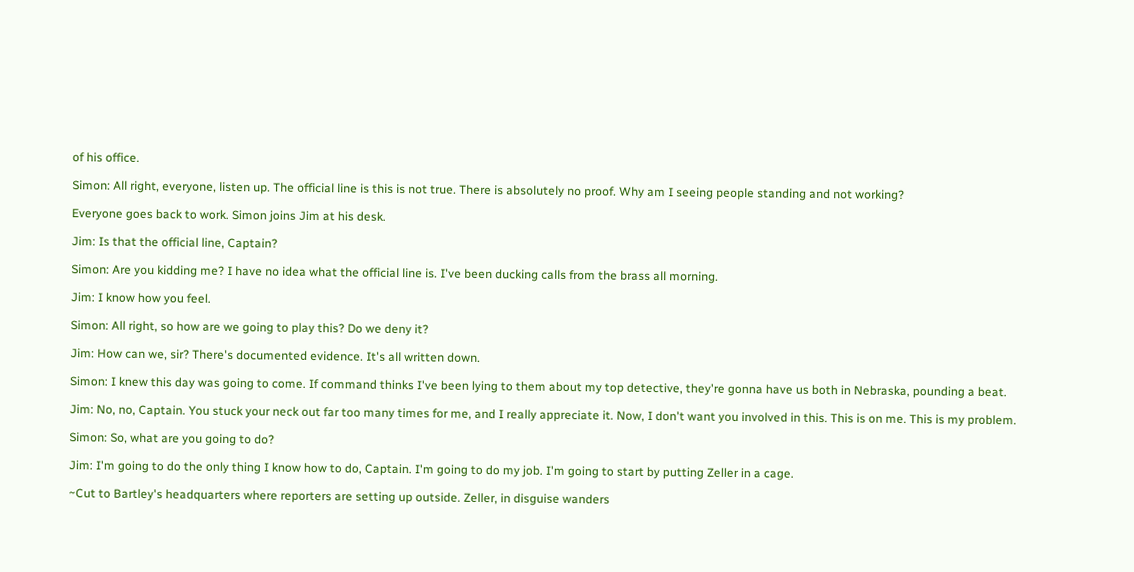of his office.

Simon: All right, everyone, listen up. The official line is this is not true. There is absolutely no proof. Why am I seeing people standing and not working?

Everyone goes back to work. Simon joins Jim at his desk.

Jim: Is that the official line, Captain?

Simon: Are you kidding me? I have no idea what the official line is. I've been ducking calls from the brass all morning.

Jim: I know how you feel.

Simon: All right, so how are we going to play this? Do we deny it?

Jim: How can we, sir? There's documented evidence. It's all written down.

Simon: I knew this day was going to come. If command thinks I've been lying to them about my top detective, they're gonna have us both in Nebraska, pounding a beat.

Jim: No, no, Captain. You stuck your neck out far too many times for me, and I really appreciate it. Now, I don't want you involved in this. This is on me. This is my problem.

Simon: So, what are you going to do?

Jim: I'm going to do the only thing I know how to do, Captain. I'm going to do my job. I'm going to start by putting Zeller in a cage.

~Cut to Bartley's headquarters where reporters are setting up outside. Zeller, in disguise wanders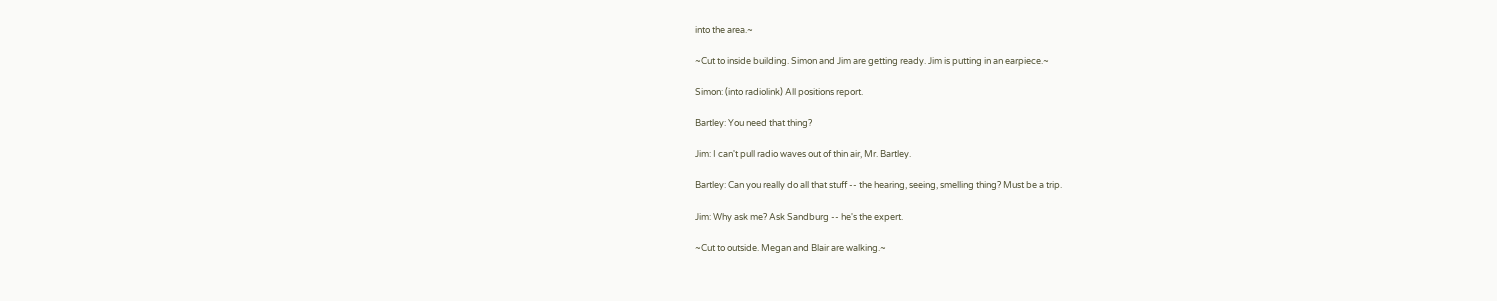into the area.~

~Cut to inside building. Simon and Jim are getting ready. Jim is putting in an earpiece.~

Simon: (into radiolink) All positions report.

Bartley: You need that thing?

Jim: I can't pull radio waves out of thin air, Mr. Bartley.

Bartley: Can you really do all that stuff -- the hearing, seeing, smelling thing? Must be a trip.

Jim: Why ask me? Ask Sandburg -- he's the expert.

~Cut to outside. Megan and Blair are walking.~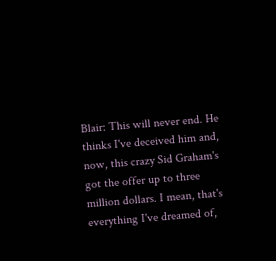Blair: This will never end. He thinks I've deceived him and, now, this crazy Sid Graham's got the offer up to three million dollars. I mean, that's everything I've dreamed of,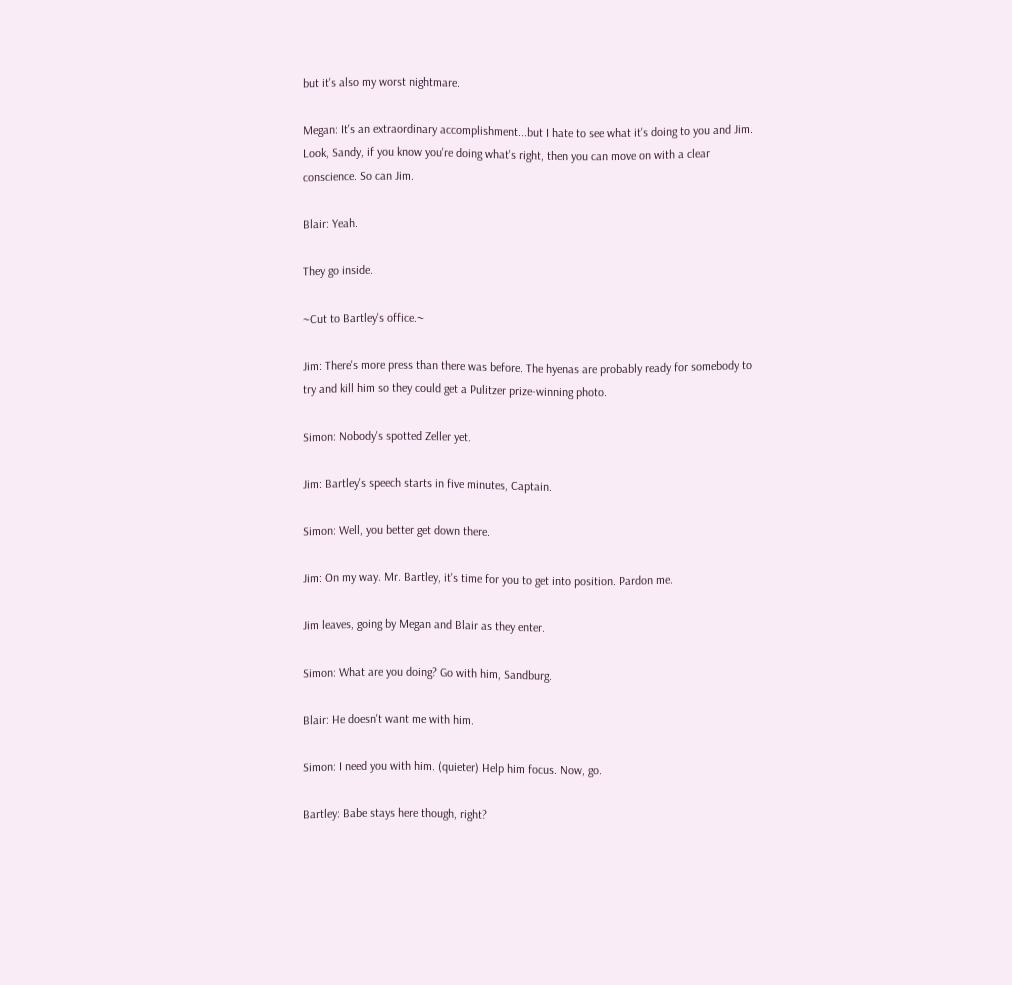but it's also my worst nightmare.

Megan: It's an extraordinary accomplishment...but I hate to see what it's doing to you and Jim. Look, Sandy, if you know you're doing what's right, then you can move on with a clear conscience. So can Jim.

Blair: Yeah.

They go inside.

~Cut to Bartley's office.~

Jim: There's more press than there was before. The hyenas are probably ready for somebody to try and kill him so they could get a Pulitzer prize-winning photo.

Simon: Nobody's spotted Zeller yet.

Jim: Bartley's speech starts in five minutes, Captain.

Simon: Well, you better get down there.

Jim: On my way. Mr. Bartley, it's time for you to get into position. Pardon me.

Jim leaves, going by Megan and Blair as they enter.

Simon: What are you doing? Go with him, Sandburg.

Blair: He doesn't want me with him.

Simon: I need you with him. (quieter) Help him focus. Now, go.

Bartley: Babe stays here though, right?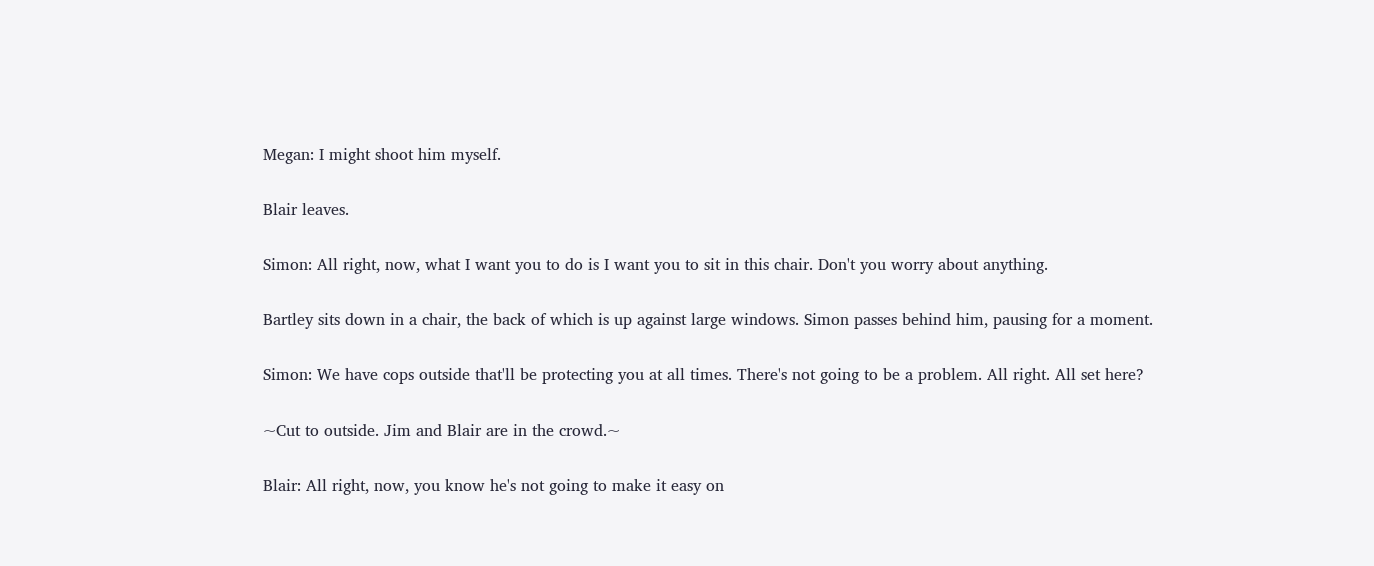Megan: I might shoot him myself.

Blair leaves.

Simon: All right, now, what I want you to do is I want you to sit in this chair. Don't you worry about anything.

Bartley sits down in a chair, the back of which is up against large windows. Simon passes behind him, pausing for a moment.

Simon: We have cops outside that'll be protecting you at all times. There's not going to be a problem. All right. All set here?

~Cut to outside. Jim and Blair are in the crowd.~

Blair: All right, now, you know he's not going to make it easy on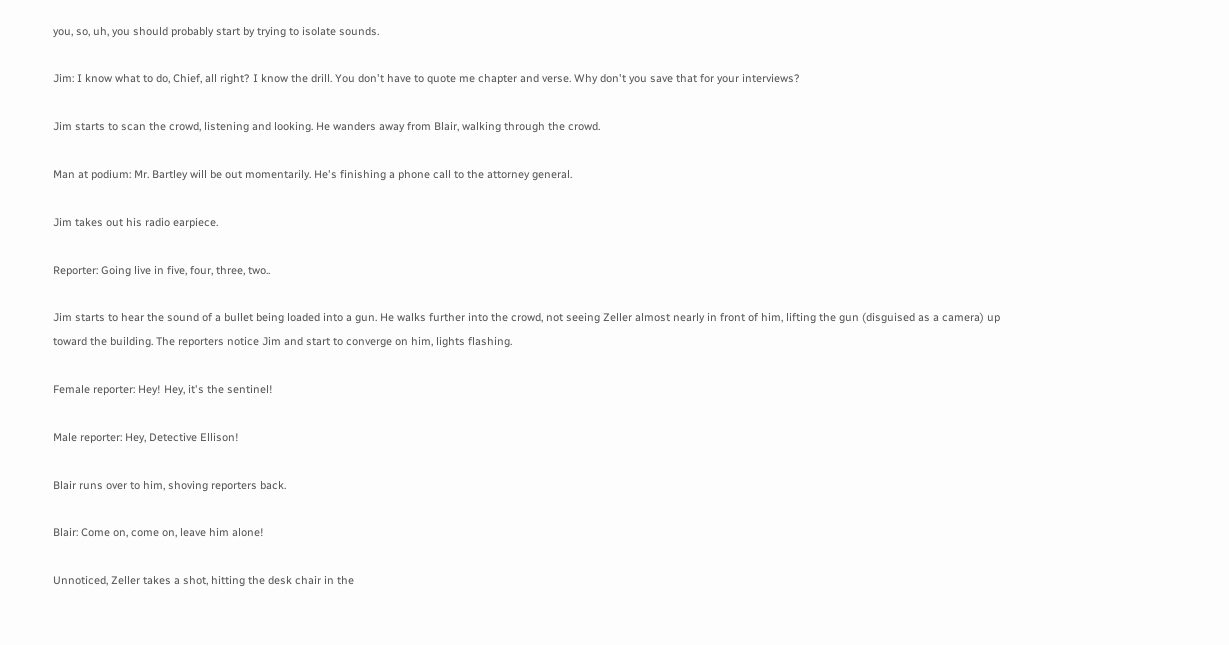you, so, uh, you should probably start by trying to isolate sounds.

Jim: I know what to do, Chief, all right? I know the drill. You don't have to quote me chapter and verse. Why don't you save that for your interviews?

Jim starts to scan the crowd, listening and looking. He wanders away from Blair, walking through the crowd.

Man at podium: Mr. Bartley will be out momentarily. He's finishing a phone call to the attorney general.

Jim takes out his radio earpiece.

Reporter: Going live in five, four, three, two..

Jim starts to hear the sound of a bullet being loaded into a gun. He walks further into the crowd, not seeing Zeller almost nearly in front of him, lifting the gun (disguised as a camera) up toward the building. The reporters notice Jim and start to converge on him, lights flashing.

Female reporter: Hey! Hey, it's the sentinel!

Male reporter: Hey, Detective Ellison!

Blair runs over to him, shoving reporters back.

Blair: Come on, come on, leave him alone!

Unnoticed, Zeller takes a shot, hitting the desk chair in the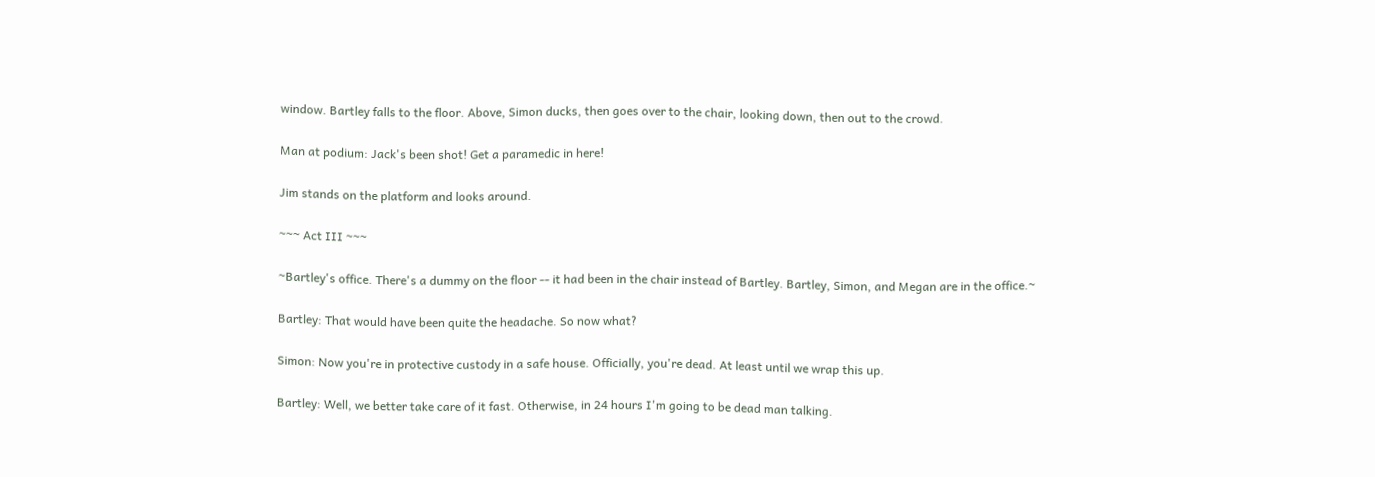window. Bartley falls to the floor. Above, Simon ducks, then goes over to the chair, looking down, then out to the crowd.

Man at podium: Jack's been shot! Get a paramedic in here!

Jim stands on the platform and looks around.

~~~ Act III ~~~

~Bartley's office. There's a dummy on the floor -- it had been in the chair instead of Bartley. Bartley, Simon, and Megan are in the office.~

Bartley: That would have been quite the headache. So now what?

Simon: Now you're in protective custody in a safe house. Officially, you're dead. At least until we wrap this up.

Bartley: Well, we better take care of it fast. Otherwise, in 24 hours I'm going to be dead man talking.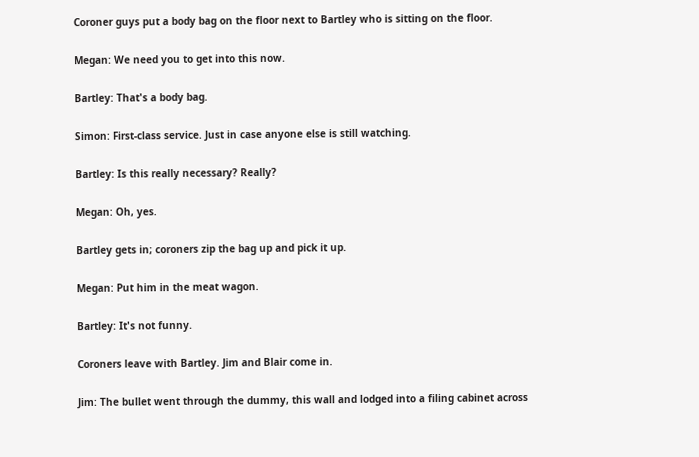Coroner guys put a body bag on the floor next to Bartley who is sitting on the floor.

Megan: We need you to get into this now.

Bartley: That's a body bag.

Simon: First-class service. Just in case anyone else is still watching.

Bartley: Is this really necessary? Really?

Megan: Oh, yes.

Bartley gets in; coroners zip the bag up and pick it up.

Megan: Put him in the meat wagon.

Bartley: It's not funny.

Coroners leave with Bartley. Jim and Blair come in.

Jim: The bullet went through the dummy, this wall and lodged into a filing cabinet across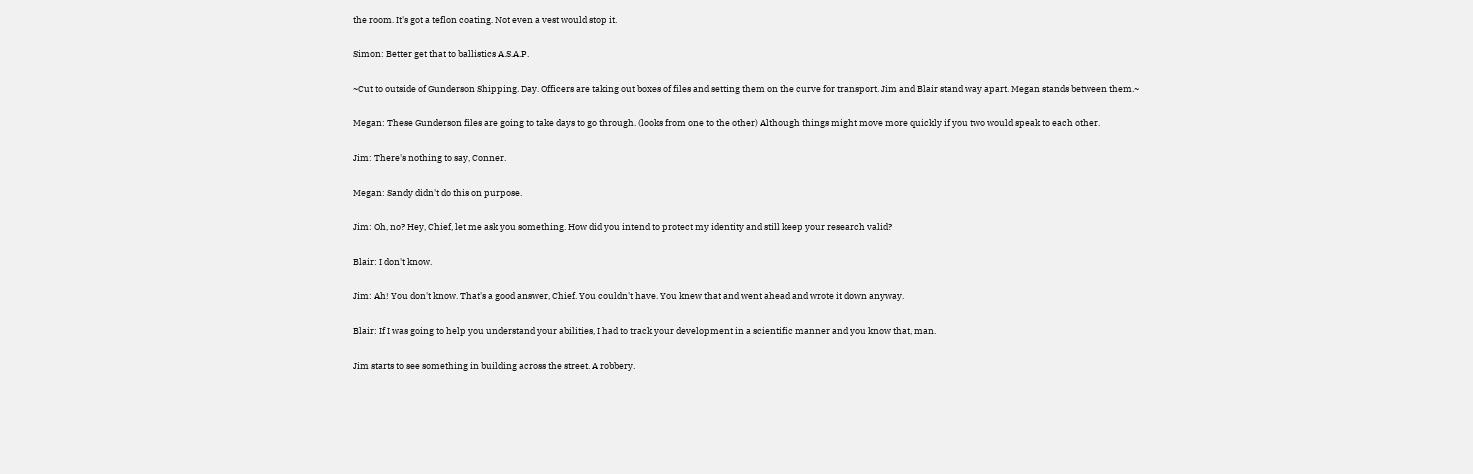the room. It's got a teflon coating. Not even a vest would stop it.

Simon: Better get that to ballistics A.S.A.P.

~Cut to outside of Gunderson Shipping. Day. Officers are taking out boxes of files and setting them on the curve for transport. Jim and Blair stand way apart. Megan stands between them.~

Megan: These Gunderson files are going to take days to go through. (looks from one to the other) Although things might move more quickly if you two would speak to each other.

Jim: There's nothing to say, Conner.

Megan: Sandy didn't do this on purpose.

Jim: Oh, no? Hey, Chief, let me ask you something. How did you intend to protect my identity and still keep your research valid?

Blair: I don't know.

Jim: Ah! You don't know. That's a good answer, Chief. You couldn't have. You knew that and went ahead and wrote it down anyway.

Blair: If I was going to help you understand your abilities, I had to track your development in a scientific manner and you know that, man.

Jim starts to see something in building across the street. A robbery.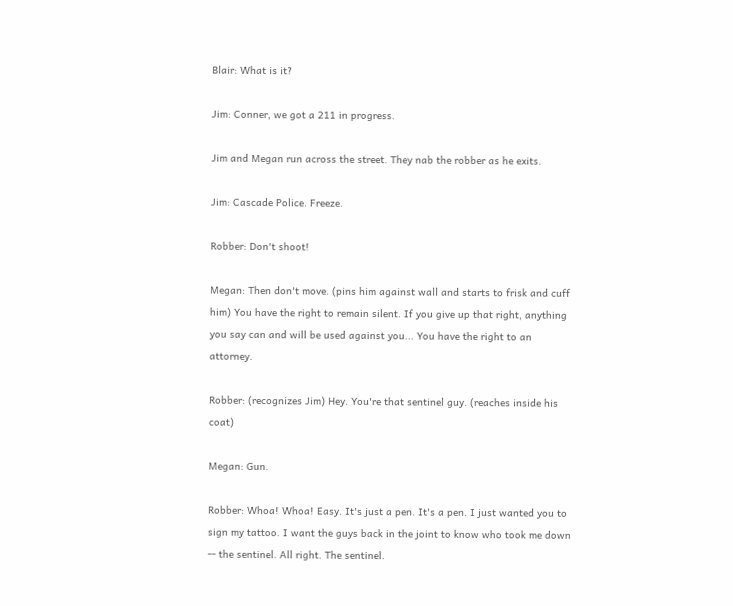Blair: What is it?

Jim: Conner, we got a 211 in progress.

Jim and Megan run across the street. They nab the robber as he exits.

Jim: Cascade Police. Freeze.

Robber: Don't shoot!

Megan: Then don't move. (pins him against wall and starts to frisk and cuff him) You have the right to remain silent. If you give up that right, anything you say can and will be used against you... You have the right to an attorney.

Robber: (recognizes Jim) Hey. You're that sentinel guy. (reaches inside his coat)

Megan: Gun.

Robber: Whoa! Whoa! Easy. It's just a pen. It's a pen. I just wanted you to sign my tattoo. I want the guys back in the joint to know who took me down -- the sentinel. All right. The sentinel.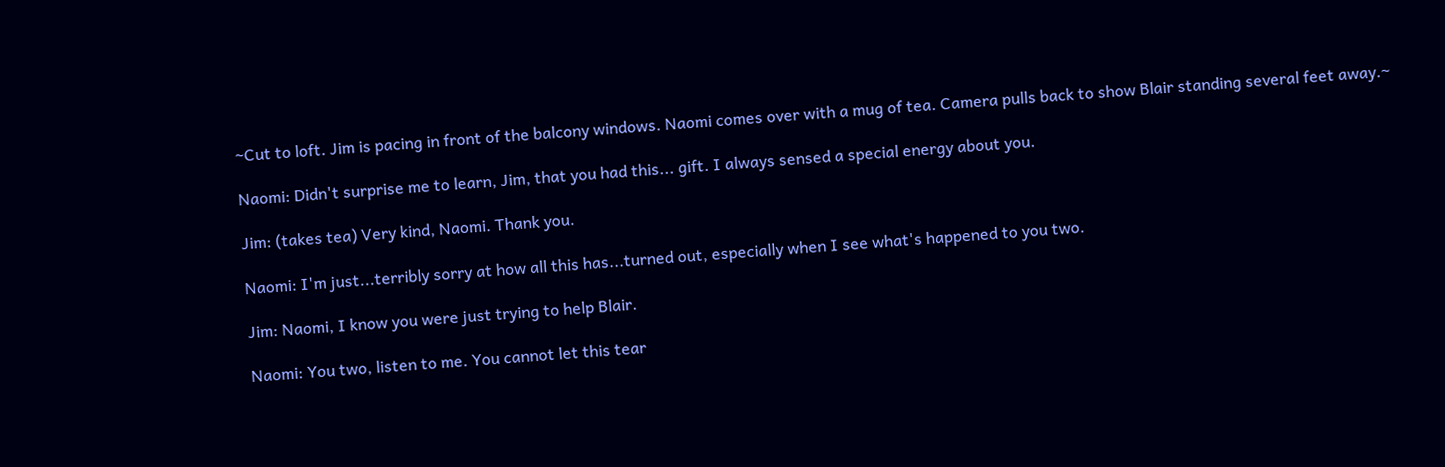~Cut to loft. Jim is pacing in front of the balcony windows. Naomi comes over with a mug of tea. Camera pulls back to show Blair standing several feet away.~

Naomi: Didn't surprise me to learn, Jim, that you had this... gift. I always sensed a special energy about you.

Jim: (takes tea) Very kind, Naomi. Thank you.

Naomi: I'm just...terribly sorry at how all this has...turned out, especially when I see what's happened to you two.

Jim: Naomi, I know you were just trying to help Blair.

Naomi: You two, listen to me. You cannot let this tear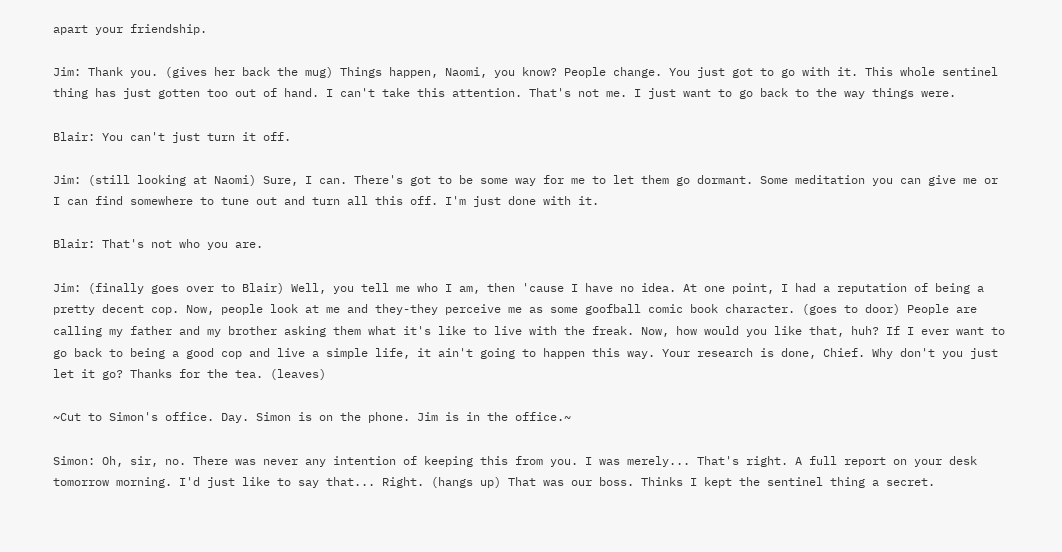apart your friendship.

Jim: Thank you. (gives her back the mug) Things happen, Naomi, you know? People change. You just got to go with it. This whole sentinel thing has just gotten too out of hand. I can't take this attention. That's not me. I just want to go back to the way things were.

Blair: You can't just turn it off.

Jim: (still looking at Naomi) Sure, I can. There's got to be some way for me to let them go dormant. Some meditation you can give me or I can find somewhere to tune out and turn all this off. I'm just done with it.

Blair: That's not who you are.

Jim: (finally goes over to Blair) Well, you tell me who I am, then 'cause I have no idea. At one point, I had a reputation of being a pretty decent cop. Now, people look at me and they-they perceive me as some goofball comic book character. (goes to door) People are calling my father and my brother asking them what it's like to live with the freak. Now, how would you like that, huh? If I ever want to go back to being a good cop and live a simple life, it ain't going to happen this way. Your research is done, Chief. Why don't you just let it go? Thanks for the tea. (leaves)

~Cut to Simon's office. Day. Simon is on the phone. Jim is in the office.~

Simon: Oh, sir, no. There was never any intention of keeping this from you. I was merely... That's right. A full report on your desk tomorrow morning. I'd just like to say that... Right. (hangs up) That was our boss. Thinks I kept the sentinel thing a secret.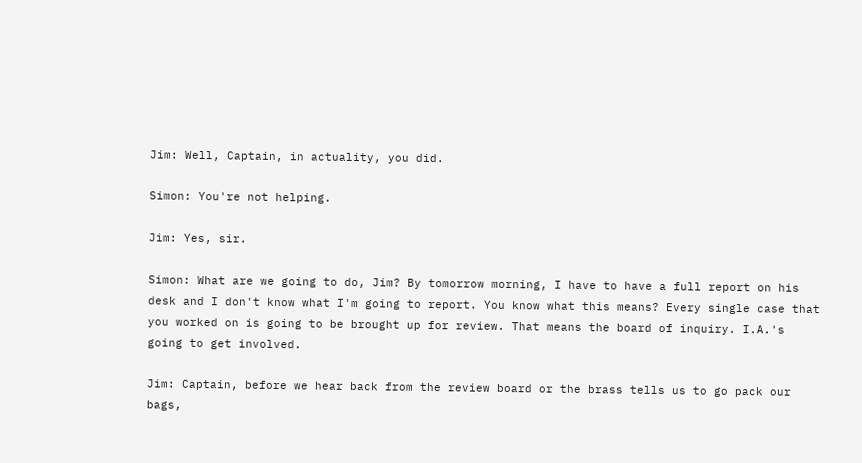Jim: Well, Captain, in actuality, you did.

Simon: You're not helping.

Jim: Yes, sir.

Simon: What are we going to do, Jim? By tomorrow morning, I have to have a full report on his desk and I don't know what I'm going to report. You know what this means? Every single case that you worked on is going to be brought up for review. That means the board of inquiry. I.A.'s going to get involved.

Jim: Captain, before we hear back from the review board or the brass tells us to go pack our bags,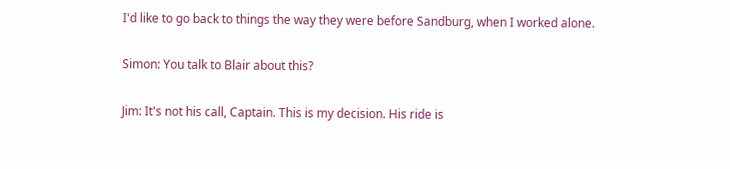I'd like to go back to things the way they were before Sandburg, when I worked alone.

Simon: You talk to Blair about this?

Jim: It's not his call, Captain. This is my decision. His ride is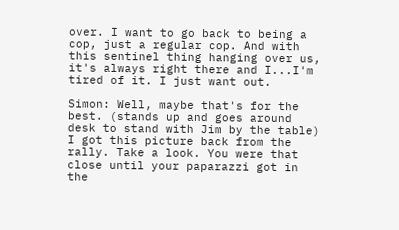over. I want to go back to being a cop, just a regular cop. And with this sentinel thing hanging over us, it's always right there and I...I'm tired of it. I just want out.

Simon: Well, maybe that's for the best. (stands up and goes around desk to stand with Jim by the table) I got this picture back from the rally. Take a look. You were that close until your paparazzi got in the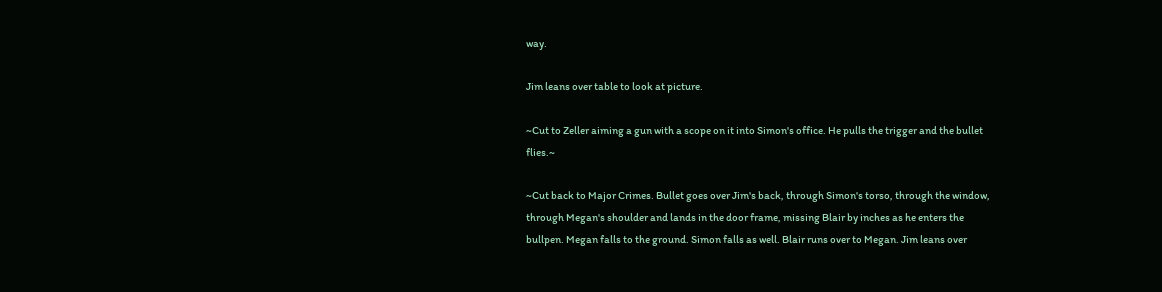way.

Jim leans over table to look at picture.

~Cut to Zeller aiming a gun with a scope on it into Simon's office. He pulls the trigger and the bullet flies.~

~Cut back to Major Crimes. Bullet goes over Jim's back, through Simon's torso, through the window, through Megan's shoulder and lands in the door frame, missing Blair by inches as he enters the bullpen. Megan falls to the ground. Simon falls as well. Blair runs over to Megan. Jim leans over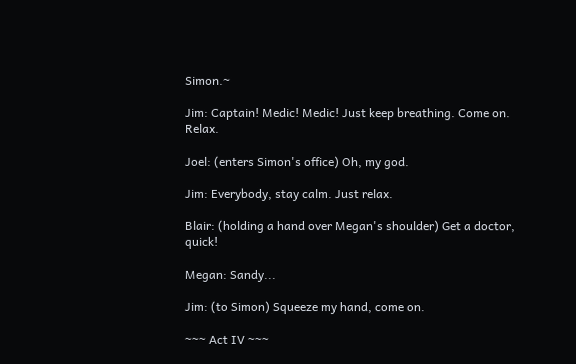Simon.~

Jim: Captain! Medic! Medic! Just keep breathing. Come on. Relax.

Joel: (enters Simon's office) Oh, my god.

Jim: Everybody, stay calm. Just relax.

Blair: (holding a hand over Megan's shoulder) Get a doctor, quick!

Megan: Sandy...

Jim: (to Simon) Squeeze my hand, come on.

~~~ Act IV ~~~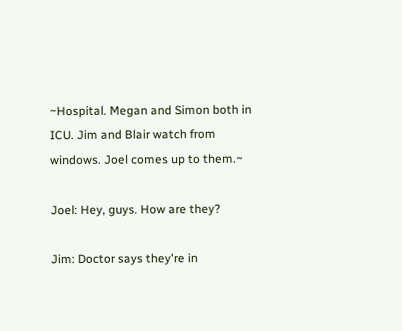~Hospital. Megan and Simon both in ICU. Jim and Blair watch from windows. Joel comes up to them.~

Joel: Hey, guys. How are they?

Jim: Doctor says they're in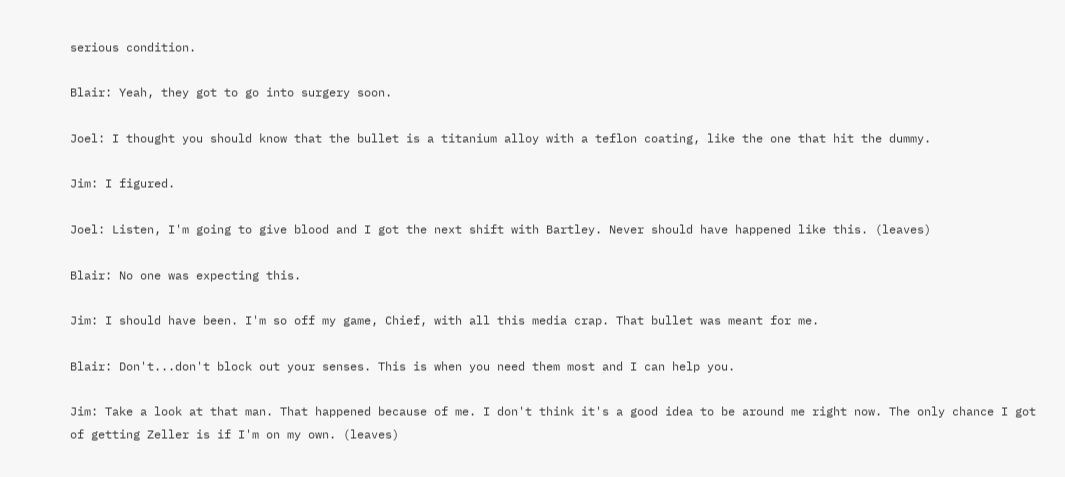serious condition.

Blair: Yeah, they got to go into surgery soon.

Joel: I thought you should know that the bullet is a titanium alloy with a teflon coating, like the one that hit the dummy.

Jim: I figured.

Joel: Listen, I'm going to give blood and I got the next shift with Bartley. Never should have happened like this. (leaves)

Blair: No one was expecting this.

Jim: I should have been. I'm so off my game, Chief, with all this media crap. That bullet was meant for me.

Blair: Don't...don't block out your senses. This is when you need them most and I can help you.

Jim: Take a look at that man. That happened because of me. I don't think it's a good idea to be around me right now. The only chance I got of getting Zeller is if I'm on my own. (leaves)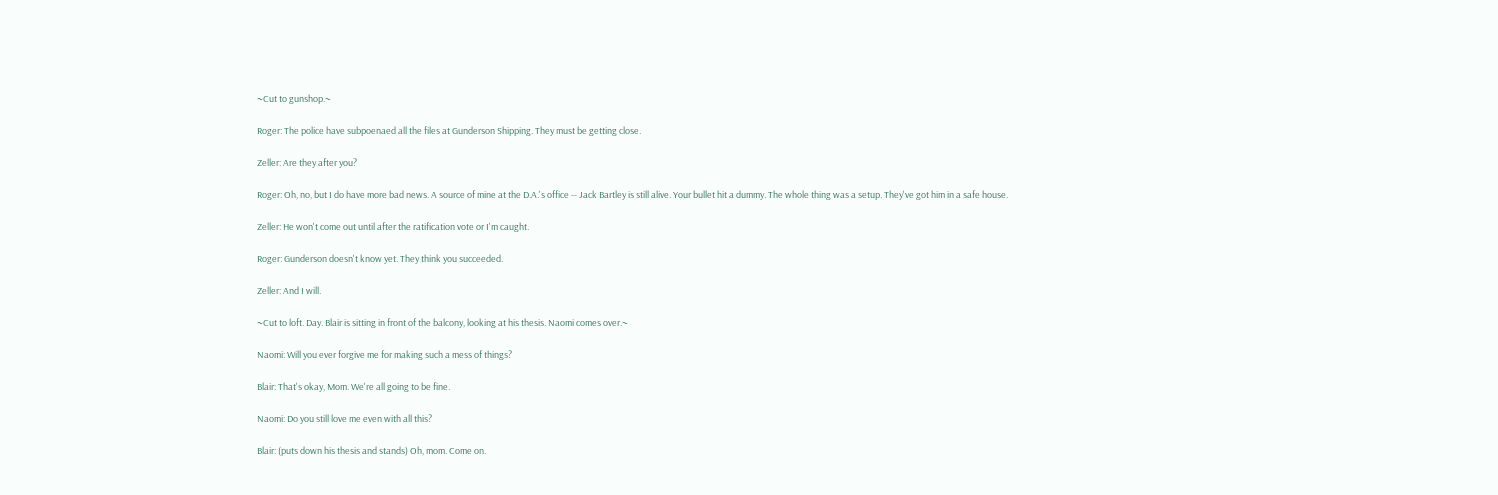~Cut to gunshop.~

Roger: The police have subpoenaed all the files at Gunderson Shipping. They must be getting close.

Zeller: Are they after you?

Roger: Oh, no, but I do have more bad news. A source of mine at the D.A.'s office -- Jack Bartley is still alive. Your bullet hit a dummy. The whole thing was a setup. They've got him in a safe house.

Zeller: He won't come out until after the ratification vote or I'm caught.

Roger: Gunderson doesn't know yet. They think you succeeded.

Zeller: And I will.

~Cut to loft. Day. Blair is sitting in front of the balcony, looking at his thesis. Naomi comes over.~

Naomi: Will you ever forgive me for making such a mess of things?

Blair: That's okay, Mom. We're all going to be fine.

Naomi: Do you still love me even with all this?

Blair: (puts down his thesis and stands) Oh, mom. Come on.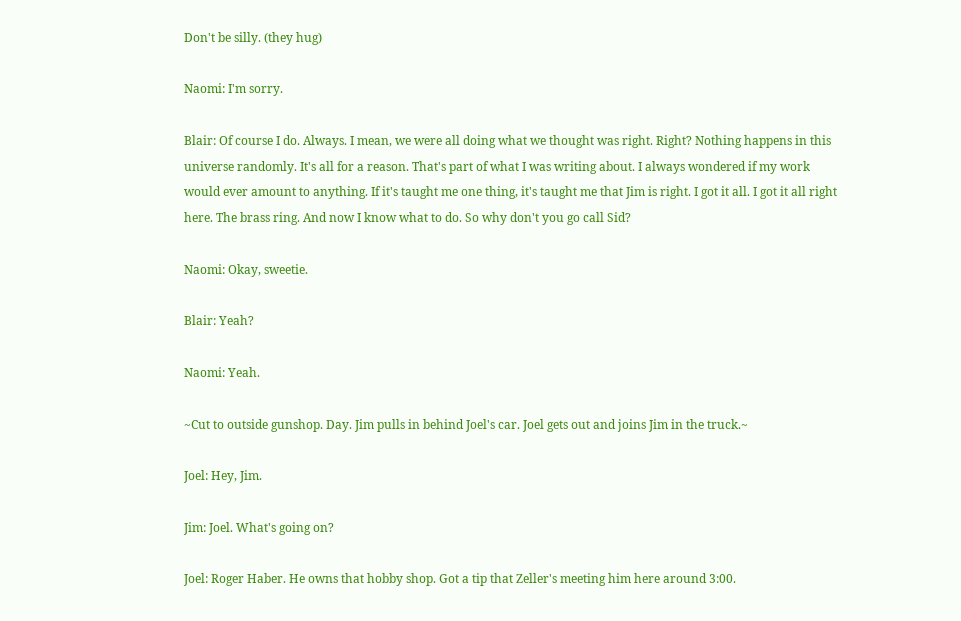Don't be silly. (they hug)

Naomi: I'm sorry.

Blair: Of course I do. Always. I mean, we were all doing what we thought was right. Right? Nothing happens in this universe randomly. It's all for a reason. That's part of what I was writing about. I always wondered if my work would ever amount to anything. If it's taught me one thing, it's taught me that Jim is right. I got it all. I got it all right here. The brass ring. And now I know what to do. So why don't you go call Sid?

Naomi: Okay, sweetie.

Blair: Yeah?

Naomi: Yeah.

~Cut to outside gunshop. Day. Jim pulls in behind Joel's car. Joel gets out and joins Jim in the truck.~

Joel: Hey, Jim.

Jim: Joel. What's going on?

Joel: Roger Haber. He owns that hobby shop. Got a tip that Zeller's meeting him here around 3:00.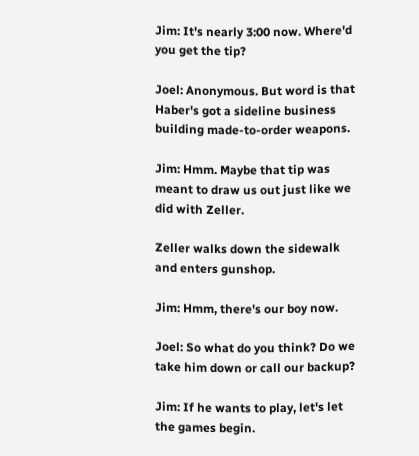Jim: It's nearly 3:00 now. Where'd you get the tip?

Joel: Anonymous. But word is that Haber's got a sideline business building made-to-order weapons.

Jim: Hmm. Maybe that tip was meant to draw us out just like we did with Zeller.

Zeller walks down the sidewalk and enters gunshop.

Jim: Hmm, there's our boy now.

Joel: So what do you think? Do we take him down or call our backup?

Jim: If he wants to play, let's let the games begin.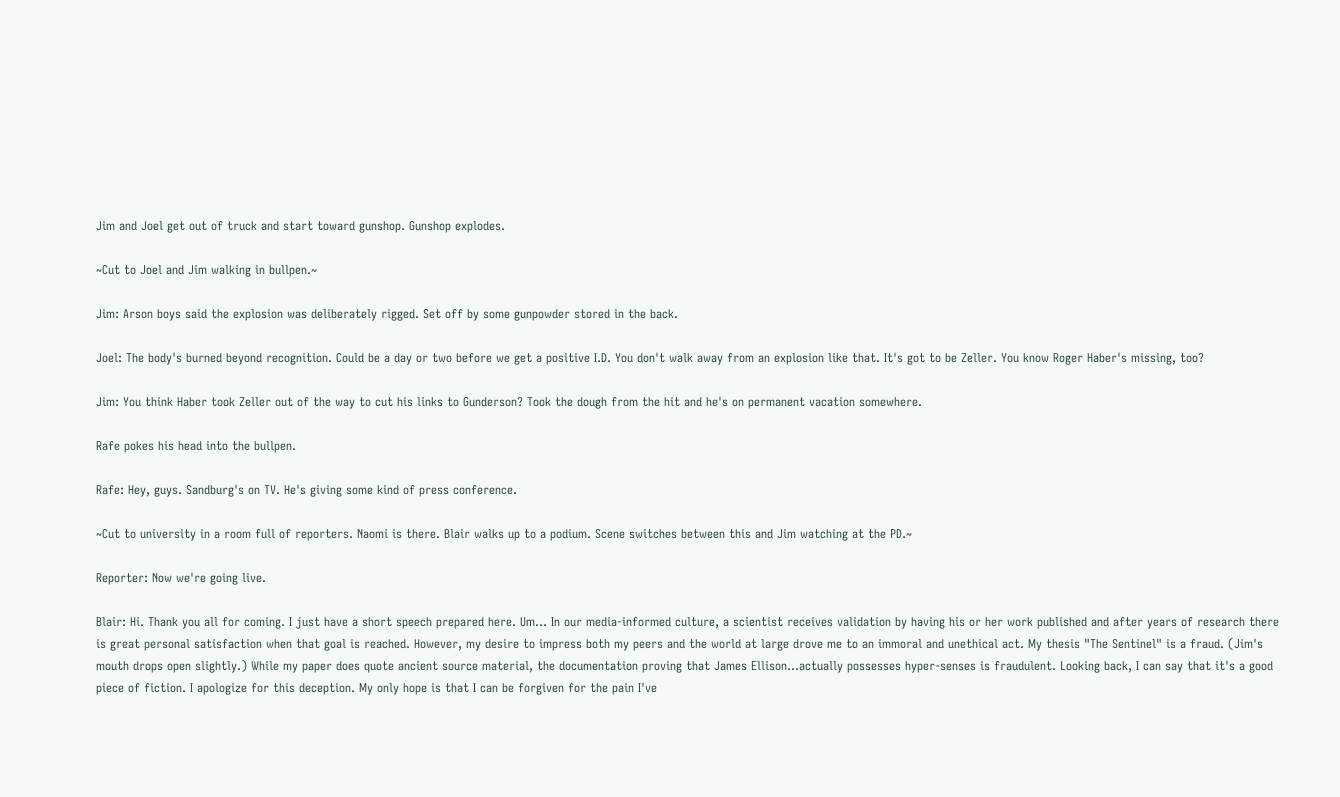Jim and Joel get out of truck and start toward gunshop. Gunshop explodes.

~Cut to Joel and Jim walking in bullpen.~

Jim: Arson boys said the explosion was deliberately rigged. Set off by some gunpowder stored in the back.

Joel: The body's burned beyond recognition. Could be a day or two before we get a positive I.D. You don't walk away from an explosion like that. It's got to be Zeller. You know Roger Haber's missing, too?

Jim: You think Haber took Zeller out of the way to cut his links to Gunderson? Took the dough from the hit and he's on permanent vacation somewhere.

Rafe pokes his head into the bullpen.

Rafe: Hey, guys. Sandburg's on TV. He's giving some kind of press conference.

~Cut to university in a room full of reporters. Naomi is there. Blair walks up to a podium. Scene switches between this and Jim watching at the PD.~

Reporter: Now we're going live.

Blair: Hi. Thank you all for coming. I just have a short speech prepared here. Um... In our media-informed culture, a scientist receives validation by having his or her work published and after years of research there is great personal satisfaction when that goal is reached. However, my desire to impress both my peers and the world at large drove me to an immoral and unethical act. My thesis "The Sentinel" is a fraud. (Jim's mouth drops open slightly.) While my paper does quote ancient source material, the documentation proving that James Ellison...actually possesses hyper-senses is fraudulent. Looking back, I can say that it's a good piece of fiction. I apologize for this deception. My only hope is that I can be forgiven for the pain I've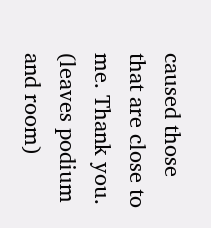caused those that are close to me. Thank you. (leaves podium and room)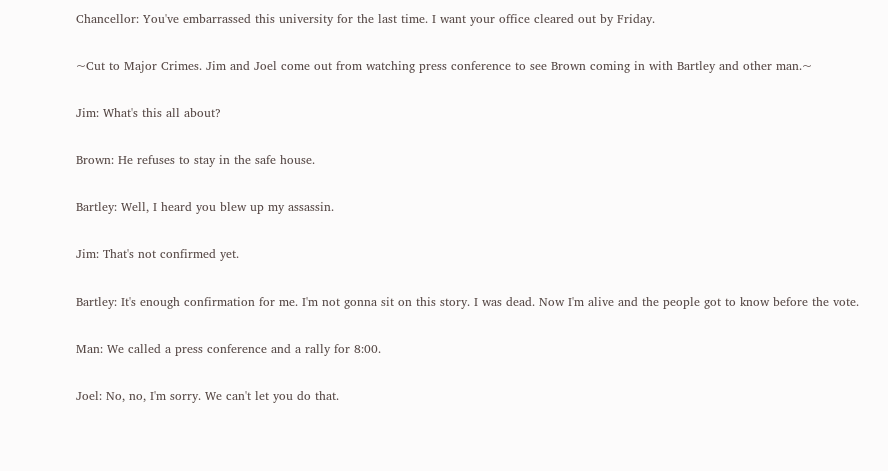Chancellor: You've embarrassed this university for the last time. I want your office cleared out by Friday.

~Cut to Major Crimes. Jim and Joel come out from watching press conference to see Brown coming in with Bartley and other man.~

Jim: What's this all about?

Brown: He refuses to stay in the safe house.

Bartley: Well, I heard you blew up my assassin.

Jim: That's not confirmed yet.

Bartley: It's enough confirmation for me. I'm not gonna sit on this story. I was dead. Now I'm alive and the people got to know before the vote.

Man: We called a press conference and a rally for 8:00.

Joel: No, no, I'm sorry. We can't let you do that.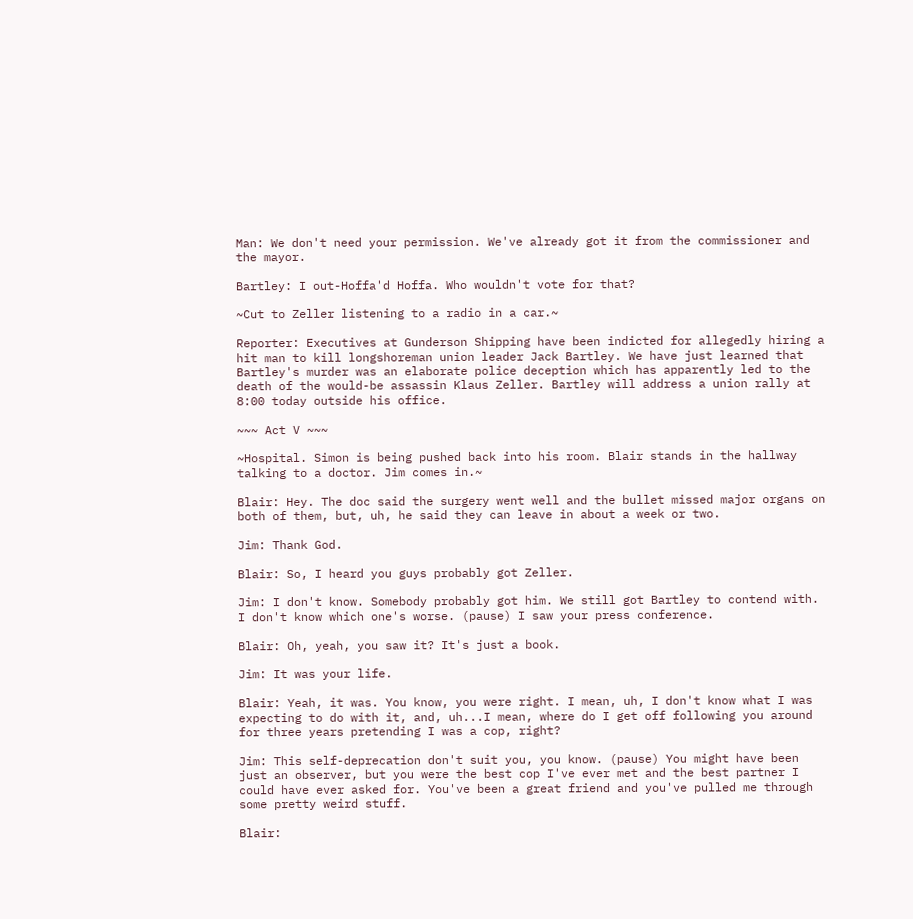Man: We don't need your permission. We've already got it from the commissioner and the mayor.

Bartley: I out-Hoffa'd Hoffa. Who wouldn't vote for that?

~Cut to Zeller listening to a radio in a car.~

Reporter: Executives at Gunderson Shipping have been indicted for allegedly hiring a hit man to kill longshoreman union leader Jack Bartley. We have just learned that Bartley's murder was an elaborate police deception which has apparently led to the death of the would-be assassin Klaus Zeller. Bartley will address a union rally at 8:00 today outside his office.

~~~ Act V ~~~

~Hospital. Simon is being pushed back into his room. Blair stands in the hallway talking to a doctor. Jim comes in.~

Blair: Hey. The doc said the surgery went well and the bullet missed major organs on both of them, but, uh, he said they can leave in about a week or two.

Jim: Thank God.

Blair: So, I heard you guys probably got Zeller.

Jim: I don't know. Somebody probably got him. We still got Bartley to contend with. I don't know which one's worse. (pause) I saw your press conference.

Blair: Oh, yeah, you saw it? It's just a book.

Jim: It was your life.

Blair: Yeah, it was. You know, you were right. I mean, uh, I don't know what I was expecting to do with it, and, uh...I mean, where do I get off following you around for three years pretending I was a cop, right?

Jim: This self-deprecation don't suit you, you know. (pause) You might have been just an observer, but you were the best cop I've ever met and the best partner I could have ever asked for. You've been a great friend and you've pulled me through some pretty weird stuff.

Blair: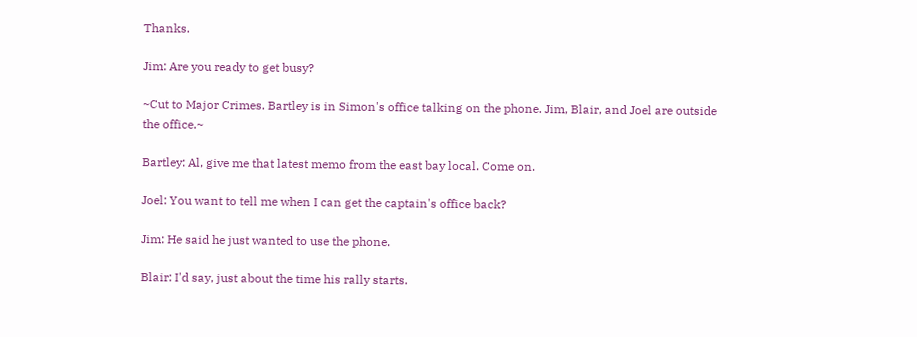Thanks.

Jim: Are you ready to get busy?

~Cut to Major Crimes. Bartley is in Simon's office talking on the phone. Jim, Blair, and Joel are outside the office.~

Bartley: Al, give me that latest memo from the east bay local. Come on.

Joel: You want to tell me when I can get the captain's office back?

Jim: He said he just wanted to use the phone.

Blair: I'd say, just about the time his rally starts.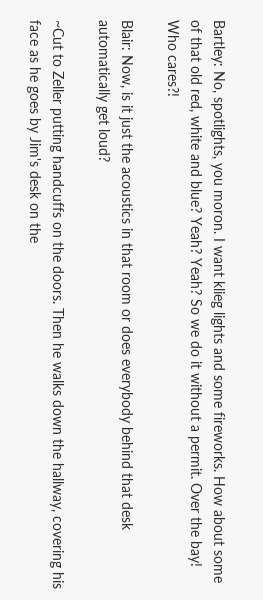Bartley: No, spotlights, you moron. I want klieg lights and some fireworks. How about some of that old red, white and blue? Yeah? Yeah? So we do it without a permit. Over the bay! Who cares?!

Blair: Now, is it just the acoustics in that room or does everybody behind that desk automatically get loud?

~Cut to Zeller putting handcuffs on the doors. Then he walks down the hallway, covering his face as he goes by Jim's desk on the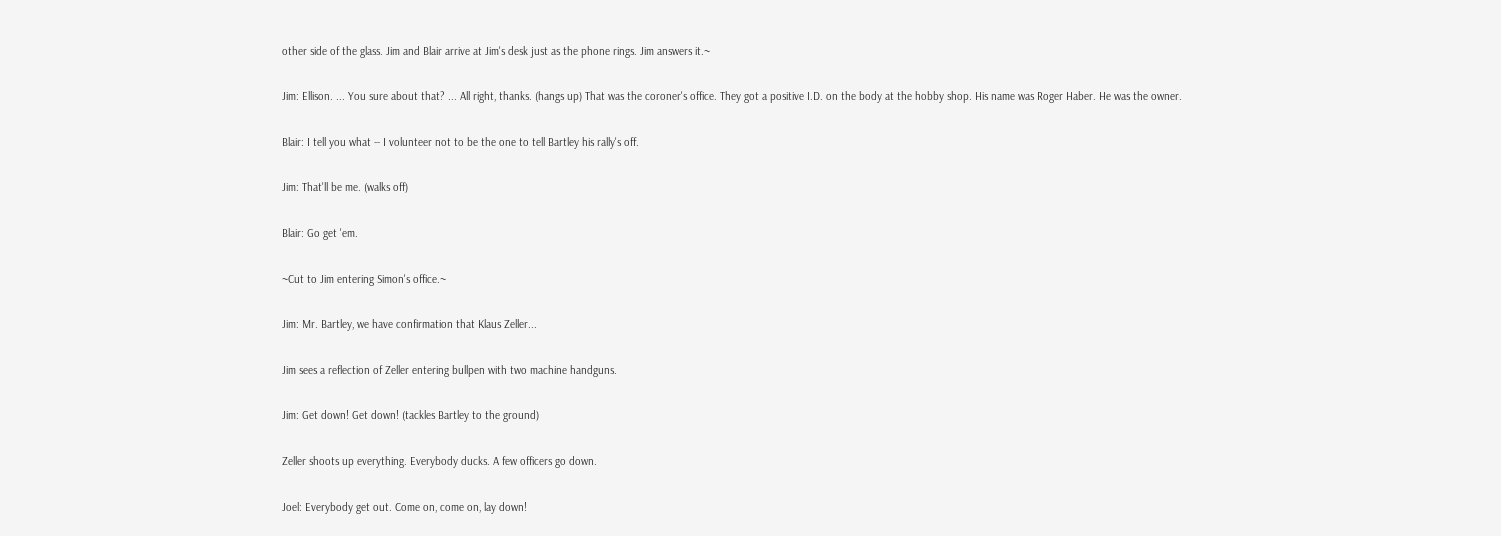other side of the glass. Jim and Blair arrive at Jim's desk just as the phone rings. Jim answers it.~

Jim: Ellison. ... You sure about that? ... All right, thanks. (hangs up) That was the coroner's office. They got a positive I.D. on the body at the hobby shop. His name was Roger Haber. He was the owner.

Blair: I tell you what -- I volunteer not to be the one to tell Bartley his rally's off.

Jim: That'll be me. (walks off)

Blair: Go get 'em.

~Cut to Jim entering Simon's office.~

Jim: Mr. Bartley, we have confirmation that Klaus Zeller...

Jim sees a reflection of Zeller entering bullpen with two machine handguns.

Jim: Get down! Get down! (tackles Bartley to the ground)

Zeller shoots up everything. Everybody ducks. A few officers go down.

Joel: Everybody get out. Come on, come on, lay down!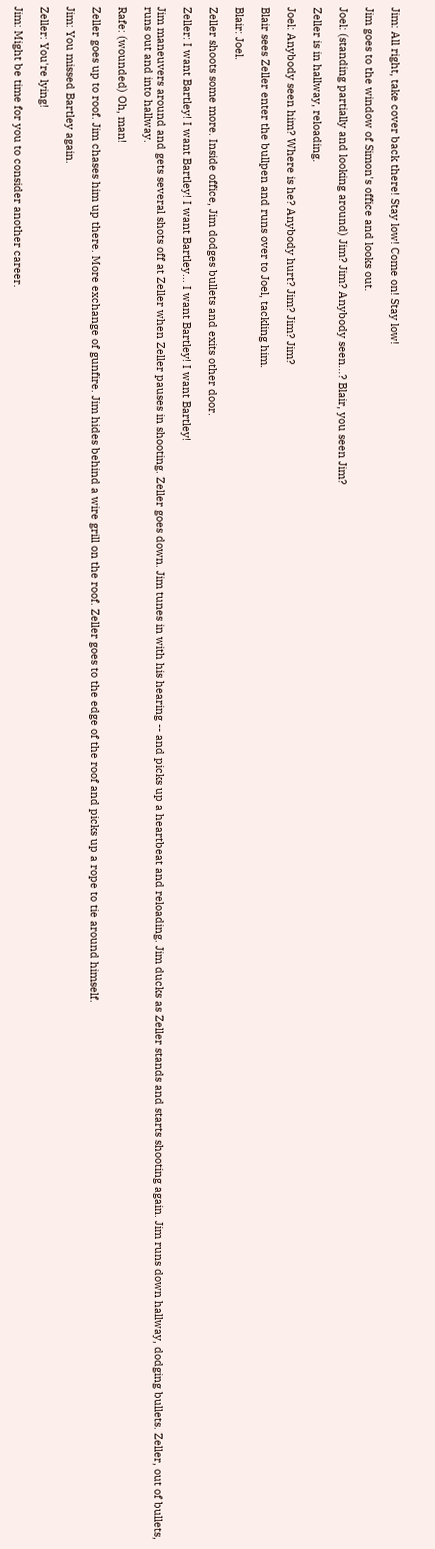Jim: All right, take cover back there! Stay low! Come on! Stay low!

Jim goes to the window of Simon's office and looks out.

Joel: (standing partially and looking around) Jim? Jim? Anybody seen...? Blair, you seen Jim?

Zeller is in hallway, reloading.

Joel: Anybody seen him? Where is he? Anybody hurt? Jim? Jim? Jim?

Blair sees Zeller enter the bullpen and runs over to Joel, tackling him.

Blair: Joel.

Zeller shoots some more. Inside office, Jim dodges bullets and exits other door.

Zeller: I want Bartley! I want Bartley! I want Bartley... I want Bartley! I want Bartley!

Jim maneuvers around and gets several shots off at Zeller when Zeller pauses in shooting. Zeller goes down. Jim tunes in with his hearing -- and picks up a heartbeat and reloading. Jim ducks as Zeller stands and starts shooting again. Jim runs down hallway, dodging bullets. Zeller, out of bullets, runs out and into hallway.

Rafe: (wounded) Oh, man!

Zeller goes up to roof. Jim chases him up there. More exchange of gunfire. Jim hides behind a wire grill on the roof. Zeller goes to the edge of the roof and picks up a rope to tie around himself.

Jim: You missed Bartley again.

Zeller: You're lying!

Jim: Might be time for you to consider another career.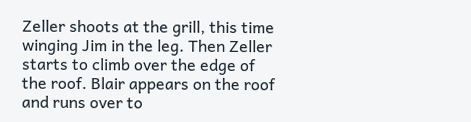Zeller shoots at the grill, this time winging Jim in the leg. Then Zeller starts to climb over the edge of the roof. Blair appears on the roof and runs over to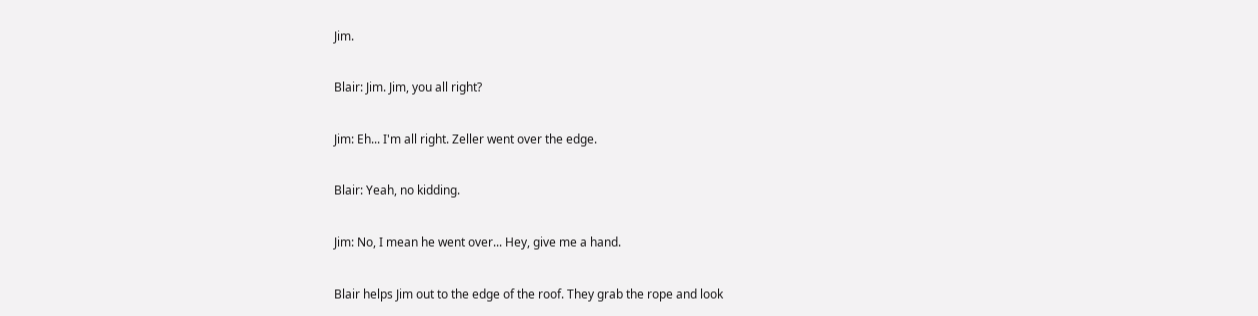Jim.

Blair: Jim. Jim, you all right?

Jim: Eh... I'm all right. Zeller went over the edge.

Blair: Yeah, no kidding.

Jim: No, I mean he went over... Hey, give me a hand.

Blair helps Jim out to the edge of the roof. They grab the rope and look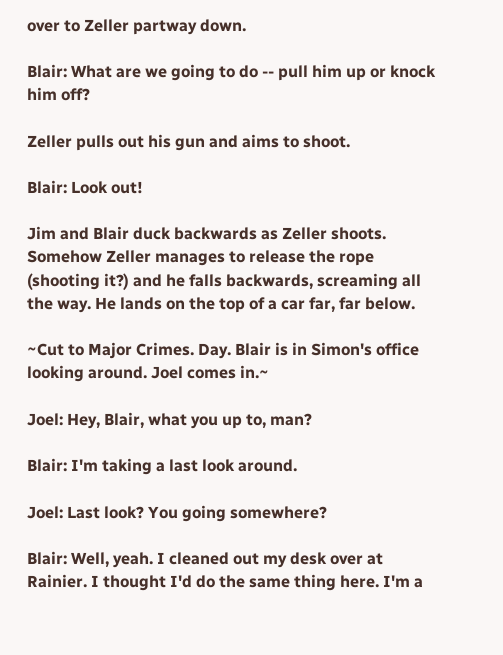over to Zeller partway down.

Blair: What are we going to do -- pull him up or knock him off?

Zeller pulls out his gun and aims to shoot.

Blair: Look out!

Jim and Blair duck backwards as Zeller shoots. Somehow Zeller manages to release the rope (shooting it?) and he falls backwards, screaming all the way. He lands on the top of a car far, far below.

~Cut to Major Crimes. Day. Blair is in Simon's office looking around. Joel comes in.~

Joel: Hey, Blair, what you up to, man?

Blair: I'm taking a last look around.

Joel: Last look? You going somewhere?

Blair: Well, yeah. I cleaned out my desk over at Rainier. I thought I'd do the same thing here. I'm a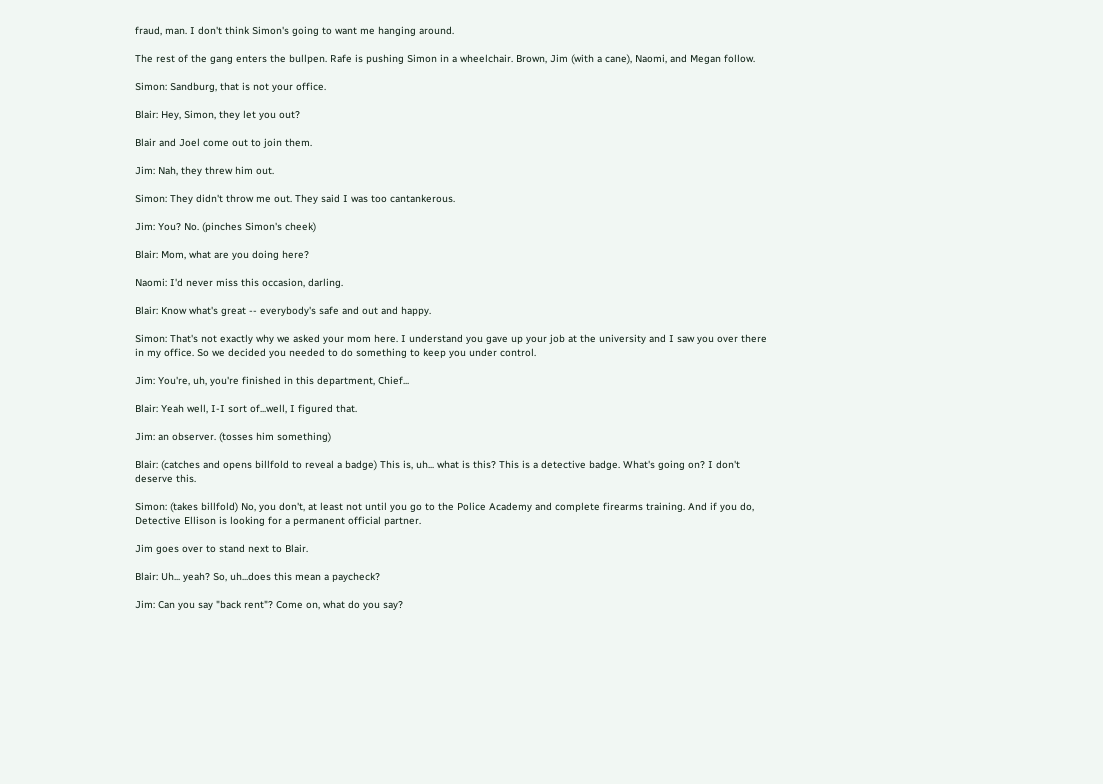fraud, man. I don't think Simon's going to want me hanging around.

The rest of the gang enters the bullpen. Rafe is pushing Simon in a wheelchair. Brown, Jim (with a cane), Naomi, and Megan follow.

Simon: Sandburg, that is not your office.

Blair: Hey, Simon, they let you out?

Blair and Joel come out to join them.

Jim: Nah, they threw him out.

Simon: They didn't throw me out. They said I was too cantankerous.

Jim: You? No. (pinches Simon's cheek)

Blair: Mom, what are you doing here?

Naomi: I'd never miss this occasion, darling.

Blair: Know what's great -- everybody's safe and out and happy.

Simon: That's not exactly why we asked your mom here. I understand you gave up your job at the university and I saw you over there in my office. So we decided you needed to do something to keep you under control.

Jim: You're, uh, you're finished in this department, Chief...

Blair: Yeah well, I-I sort of...well, I figured that.

Jim: an observer. (tosses him something)

Blair: (catches and opens billfold to reveal a badge) This is, uh... what is this? This is a detective badge. What's going on? I don't deserve this.

Simon: (takes billfold) No, you don't, at least not until you go to the Police Academy and complete firearms training. And if you do, Detective Ellison is looking for a permanent official partner.

Jim goes over to stand next to Blair.

Blair: Uh... yeah? So, uh...does this mean a paycheck?

Jim: Can you say "back rent"? Come on, what do you say?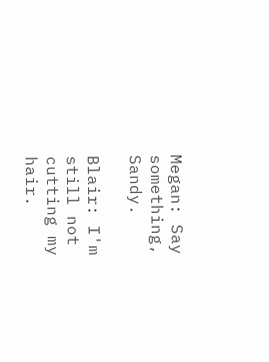Megan: Say something, Sandy.

Blair: I'm still not cutting my hair.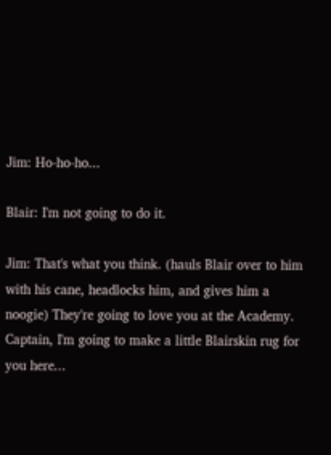Jim: Ho-ho-ho...

Blair: I'm not going to do it.

Jim: That's what you think. (hauls Blair over to him with his cane, headlocks him, and gives him a noogie) They're going to love you at the Academy. Captain, I'm going to make a little Blairskin rug for you here...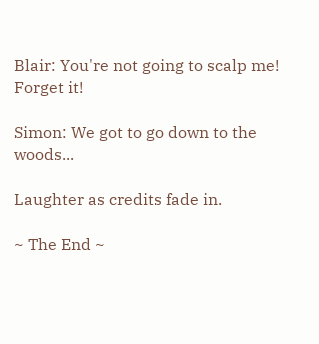Blair: You're not going to scalp me! Forget it!

Simon: We got to go down to the woods...

Laughter as credits fade in.

~ The End ~